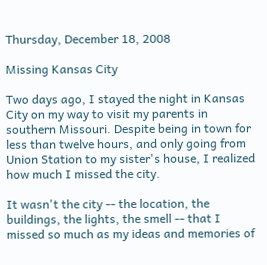Thursday, December 18, 2008

Missing Kansas City

Two days ago, I stayed the night in Kansas City on my way to visit my parents in southern Missouri. Despite being in town for less than twelve hours, and only going from Union Station to my sister's house, I realized how much I missed the city.

It wasn't the city -- the location, the buildings, the lights, the smell -- that I missed so much as my ideas and memories of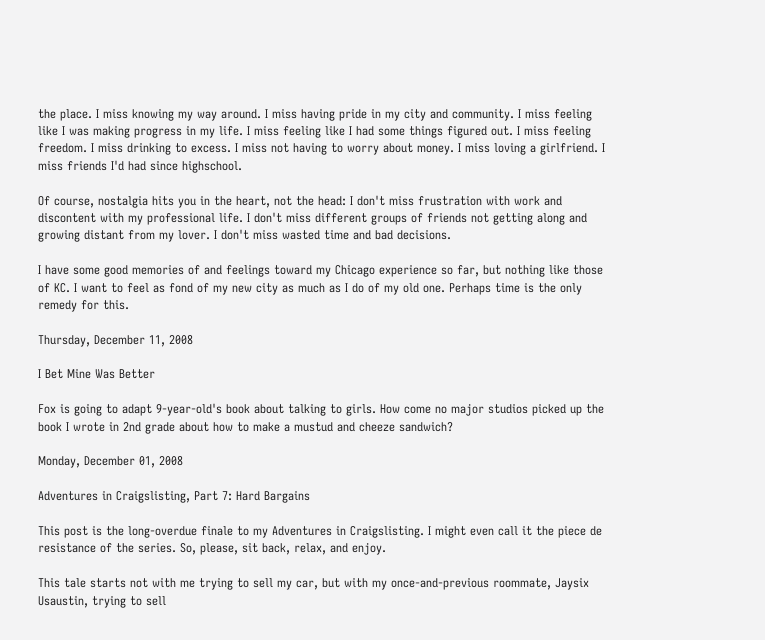the place. I miss knowing my way around. I miss having pride in my city and community. I miss feeling like I was making progress in my life. I miss feeling like I had some things figured out. I miss feeling freedom. I miss drinking to excess. I miss not having to worry about money. I miss loving a girlfriend. I miss friends I'd had since highschool.

Of course, nostalgia hits you in the heart, not the head: I don't miss frustration with work and discontent with my professional life. I don't miss different groups of friends not getting along and growing distant from my lover. I don't miss wasted time and bad decisions.

I have some good memories of and feelings toward my Chicago experience so far, but nothing like those of KC. I want to feel as fond of my new city as much as I do of my old one. Perhaps time is the only remedy for this.

Thursday, December 11, 2008

I Bet Mine Was Better

Fox is going to adapt 9-year-old's book about talking to girls. How come no major studios picked up the book I wrote in 2nd grade about how to make a mustud and cheeze sandwich?

Monday, December 01, 2008

Adventures in Craigslisting, Part 7: Hard Bargains

This post is the long-overdue finale to my Adventures in Craigslisting. I might even call it the piece de resistance of the series. So, please, sit back, relax, and enjoy.

This tale starts not with me trying to sell my car, but with my once-and-previous roommate, Jaysix Usaustin, trying to sell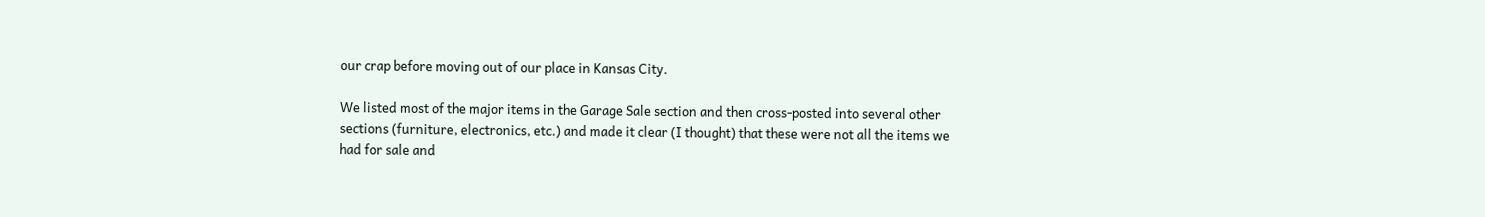our crap before moving out of our place in Kansas City.

We listed most of the major items in the Garage Sale section and then cross-posted into several other sections (furniture, electronics, etc.) and made it clear (I thought) that these were not all the items we had for sale and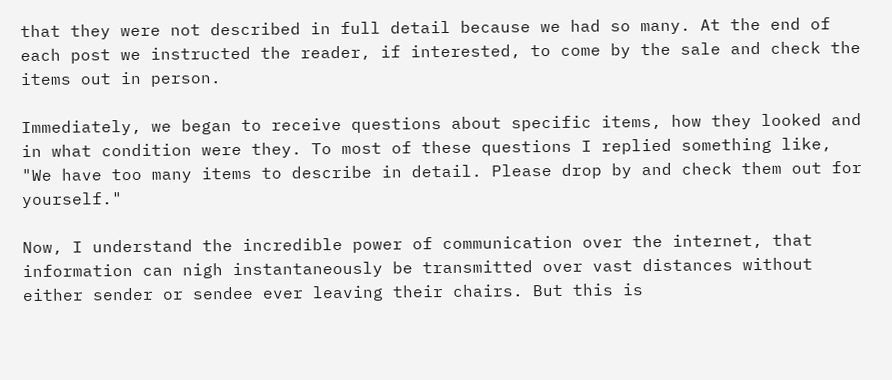that they were not described in full detail because we had so many. At the end of each post we instructed the reader, if interested, to come by the sale and check the items out in person.

Immediately, we began to receive questions about specific items, how they looked and in what condition were they. To most of these questions I replied something like, "We have too many items to describe in detail. Please drop by and check them out for yourself."

Now, I understand the incredible power of communication over the internet, that information can nigh instantaneously be transmitted over vast distances without either sender or sendee ever leaving their chairs. But this is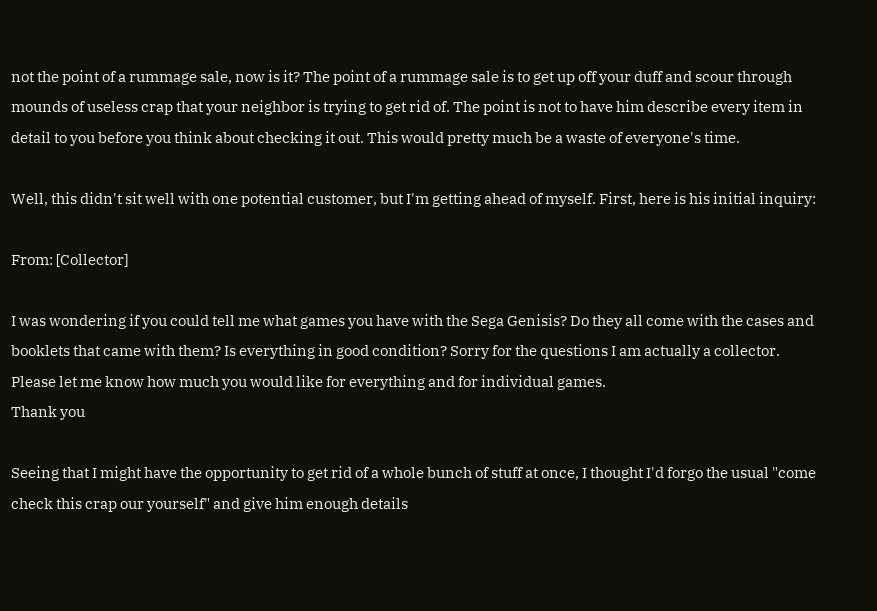not the point of a rummage sale, now is it? The point of a rummage sale is to get up off your duff and scour through mounds of useless crap that your neighbor is trying to get rid of. The point is not to have him describe every item in detail to you before you think about checking it out. This would pretty much be a waste of everyone's time.

Well, this didn't sit well with one potential customer, but I'm getting ahead of myself. First, here is his initial inquiry:

From: [Collector]

I was wondering if you could tell me what games you have with the Sega Genisis? Do they all come with the cases and booklets that came with them? Is everything in good condition? Sorry for the questions I am actually a collector. Please let me know how much you would like for everything and for individual games.
Thank you

Seeing that I might have the opportunity to get rid of a whole bunch of stuff at once, I thought I'd forgo the usual "come check this crap our yourself" and give him enough details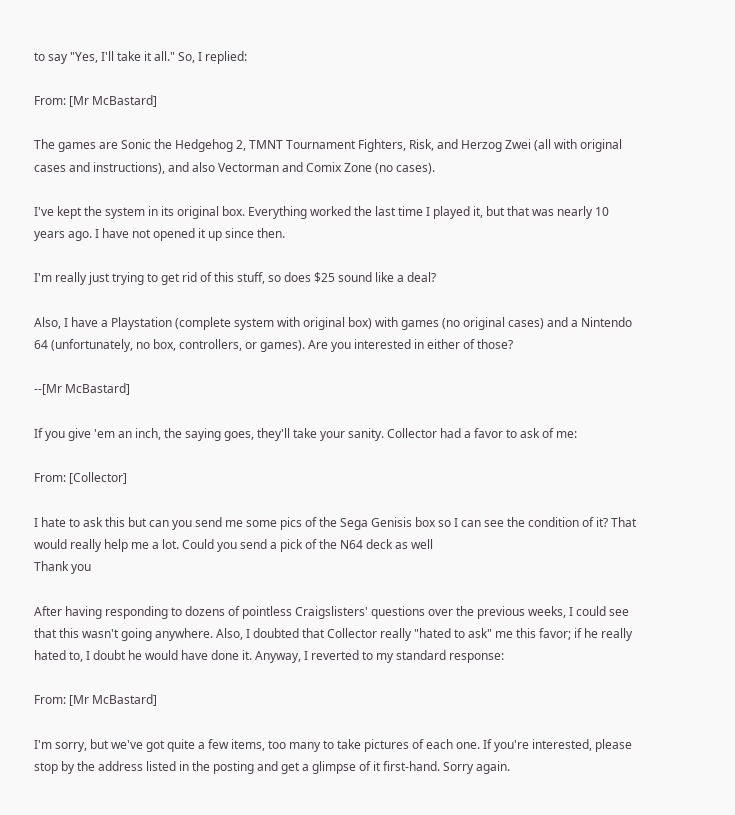to say "Yes, I'll take it all." So, I replied:

From: [Mr McBastard]

The games are Sonic the Hedgehog 2, TMNT Tournament Fighters, Risk, and Herzog Zwei (all with original cases and instructions), and also Vectorman and Comix Zone (no cases).

I've kept the system in its original box. Everything worked the last time I played it, but that was nearly 10 years ago. I have not opened it up since then.

I'm really just trying to get rid of this stuff, so does $25 sound like a deal?

Also, I have a Playstation (complete system with original box) with games (no original cases) and a Nintendo 64 (unfortunately, no box, controllers, or games). Are you interested in either of those?

--[Mr McBastard]

If you give 'em an inch, the saying goes, they'll take your sanity. Collector had a favor to ask of me:

From: [Collector]

I hate to ask this but can you send me some pics of the Sega Genisis box so I can see the condition of it? That would really help me a lot. Could you send a pick of the N64 deck as well
Thank you

After having responding to dozens of pointless Craigslisters' questions over the previous weeks, I could see that this wasn't going anywhere. Also, I doubted that Collector really "hated to ask" me this favor; if he really hated to, I doubt he would have done it. Anyway, I reverted to my standard response:

From: [Mr McBastard]

I'm sorry, but we've got quite a few items, too many to take pictures of each one. If you're interested, please stop by the address listed in the posting and get a glimpse of it first-hand. Sorry again.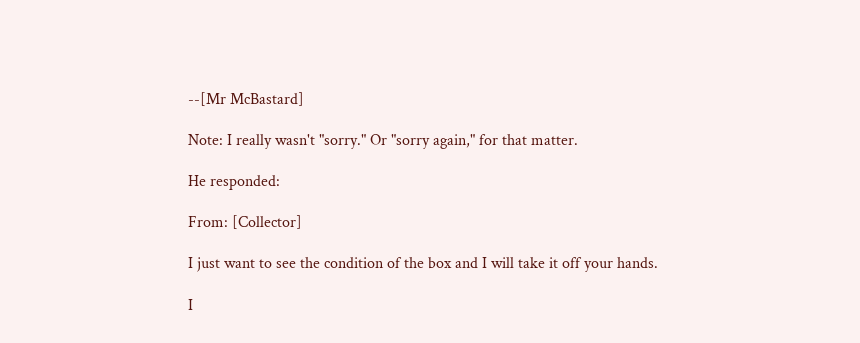--[Mr McBastard]

Note: I really wasn't "sorry." Or "sorry again," for that matter.

He responded:

From: [Collector]

I just want to see the condition of the box and I will take it off your hands.

I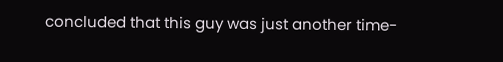concluded that this guy was just another time-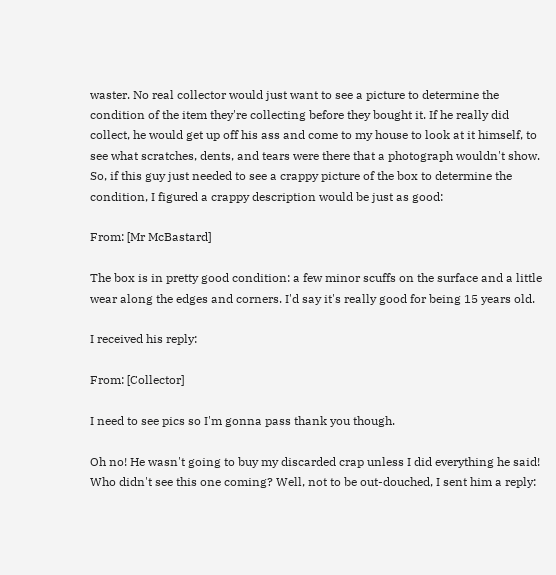waster. No real collector would just want to see a picture to determine the condition of the item they're collecting before they bought it. If he really did collect, he would get up off his ass and come to my house to look at it himself, to see what scratches, dents, and tears were there that a photograph wouldn't show. So, if this guy just needed to see a crappy picture of the box to determine the condition, I figured a crappy description would be just as good:

From: [Mr McBastard]

The box is in pretty good condition: a few minor scuffs on the surface and a little wear along the edges and corners. I'd say it's really good for being 15 years old.

I received his reply:

From: [Collector]

I need to see pics so I'm gonna pass thank you though.

Oh no! He wasn't going to buy my discarded crap unless I did everything he said! Who didn't see this one coming? Well, not to be out-douched, I sent him a reply: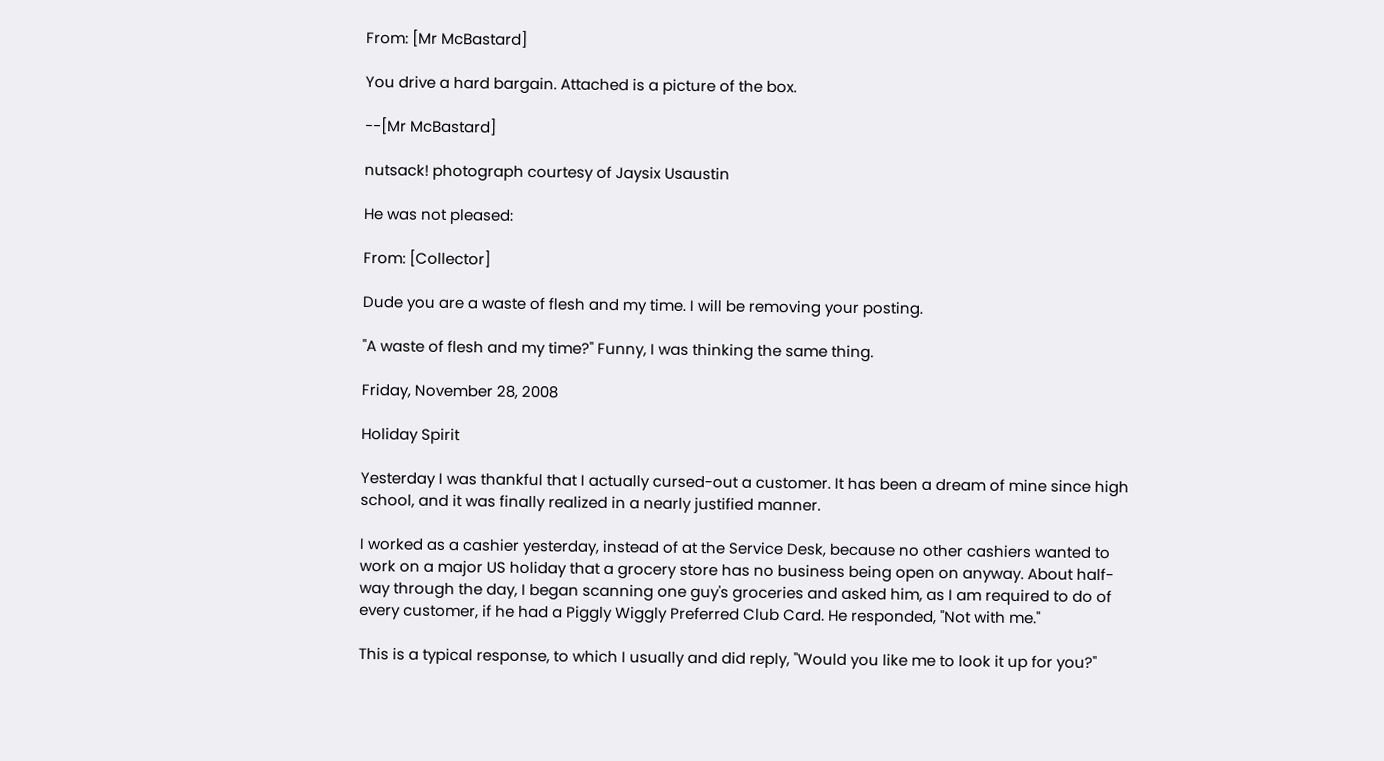From: [Mr McBastard]

You drive a hard bargain. Attached is a picture of the box.

--[Mr McBastard]

nutsack! photograph courtesy of Jaysix Usaustin

He was not pleased:

From: [Collector]

Dude you are a waste of flesh and my time. I will be removing your posting.

"A waste of flesh and my time?" Funny, I was thinking the same thing.

Friday, November 28, 2008

Holiday Spirit

Yesterday I was thankful that I actually cursed-out a customer. It has been a dream of mine since high school, and it was finally realized in a nearly justified manner.

I worked as a cashier yesterday, instead of at the Service Desk, because no other cashiers wanted to work on a major US holiday that a grocery store has no business being open on anyway. About half-way through the day, I began scanning one guy's groceries and asked him, as I am required to do of every customer, if he had a Piggly Wiggly Preferred Club Card. He responded, "Not with me."

This is a typical response, to which I usually and did reply, "Would you like me to look it up for you?"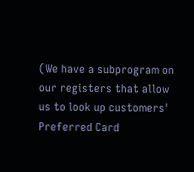(We have a subprogram on our registers that allow us to look up customers' Preferred Card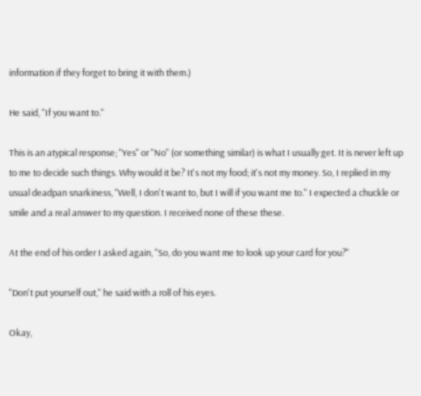information if they forget to bring it with them.)

He said, "If you want to."

This is an atypical response; "Yes" or "No" (or something similar) is what I usually get. It is never left up to me to decide such things. Why would it be? It's not my food; it's not my money. So, I replied in my usual deadpan snarkiness, "Well, I don't want to, but I will if you want me to." I expected a chuckle or smile and a real answer to my question. I received none of these these.

At the end of his order I asked again, "So, do you want me to look up your card for you?"

"Don't put yourself out," he said with a roll of his eyes.

Okay,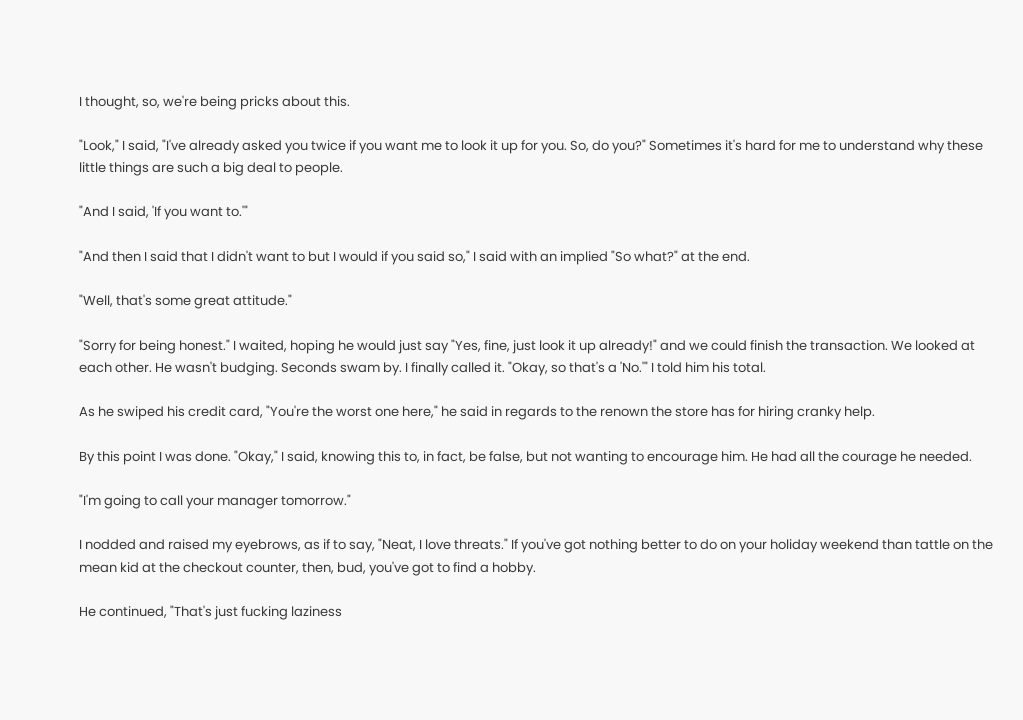I thought, so, we're being pricks about this.

"Look," I said, "I've already asked you twice if you want me to look it up for you. So, do you?" Sometimes it's hard for me to understand why these little things are such a big deal to people.

"And I said, 'If you want to.'"

"And then I said that I didn't want to but I would if you said so," I said with an implied "So what?" at the end.

"Well, that's some great attitude."

"Sorry for being honest." I waited, hoping he would just say "Yes, fine, just look it up already!" and we could finish the transaction. We looked at each other. He wasn't budging. Seconds swam by. I finally called it. "Okay, so that's a 'No.'" I told him his total.

As he swiped his credit card, "You're the worst one here," he said in regards to the renown the store has for hiring cranky help.

By this point I was done. "Okay," I said, knowing this to, in fact, be false, but not wanting to encourage him. He had all the courage he needed.

"I'm going to call your manager tomorrow."

I nodded and raised my eyebrows, as if to say, "Neat, I love threats." If you've got nothing better to do on your holiday weekend than tattle on the mean kid at the checkout counter, then, bud, you've got to find a hobby.

He continued, "That's just fucking laziness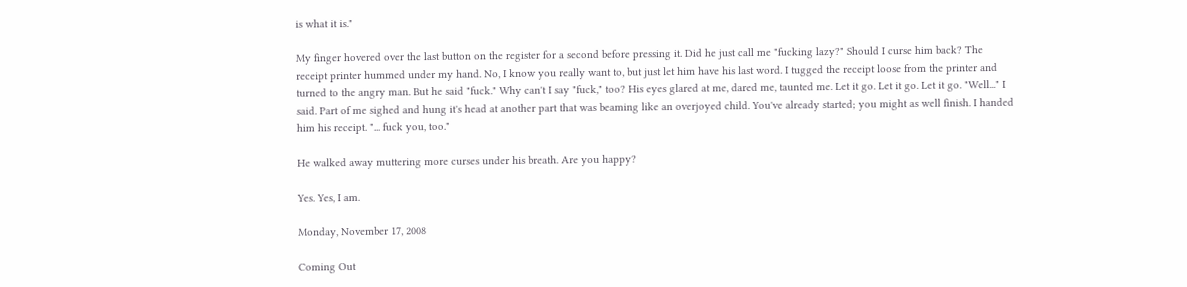is what it is."

My finger hovered over the last button on the register for a second before pressing it. Did he just call me "fucking lazy?" Should I curse him back? The receipt printer hummed under my hand. No, I know you really want to, but just let him have his last word. I tugged the receipt loose from the printer and turned to the angry man. But he said "fuck." Why can't I say "fuck," too? His eyes glared at me, dared me, taunted me. Let it go. Let it go. Let it go. "Well..." I said. Part of me sighed and hung it's head at another part that was beaming like an overjoyed child. You've already started; you might as well finish. I handed him his receipt. "... fuck you, too."

He walked away muttering more curses under his breath. Are you happy?

Yes. Yes, I am.

Monday, November 17, 2008

Coming Out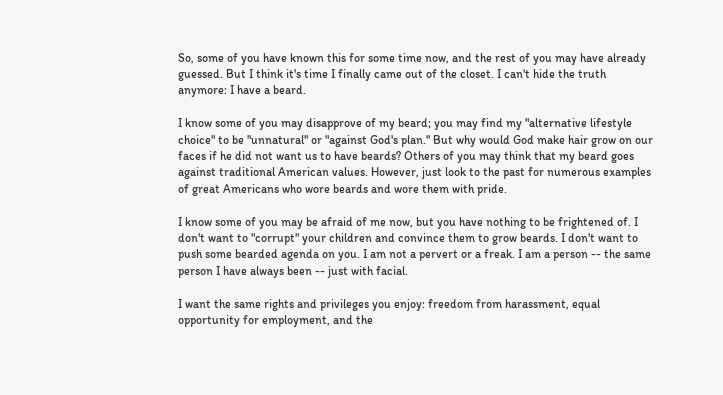So, some of you have known this for some time now, and the rest of you may have already guessed. But I think it's time I finally came out of the closet. I can't hide the truth anymore: I have a beard.

I know some of you may disapprove of my beard; you may find my "alternative lifestyle choice" to be "unnatural" or "against God's plan." But why would God make hair grow on our faces if he did not want us to have beards? Others of you may think that my beard goes against traditional American values. However, just look to the past for numerous examples of great Americans who wore beards and wore them with pride.

I know some of you may be afraid of me now, but you have nothing to be frightened of. I don't want to "corrupt" your children and convince them to grow beards. I don't want to push some bearded agenda on you. I am not a pervert or a freak. I am a person -- the same person I have always been -- just with facial.

I want the same rights and privileges you enjoy: freedom from harassment, equal opportunity for employment, and the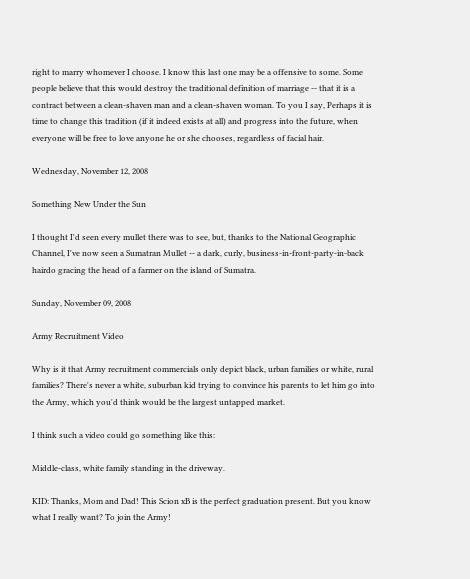right to marry whomever I choose. I know this last one may be a offensive to some. Some people believe that this would destroy the traditional definition of marriage -- that it is a contract between a clean-shaven man and a clean-shaven woman. To you I say, Perhaps it is time to change this tradition (if it indeed exists at all) and progress into the future, when everyone will be free to love anyone he or she chooses, regardless of facial hair.

Wednesday, November 12, 2008

Something New Under the Sun

I thought I'd seen every mullet there was to see, but, thanks to the National Geographic Channel, I've now seen a Sumatran Mullet -- a dark, curly, business-in-front-party-in-back hairdo gracing the head of a farmer on the island of Sumatra.

Sunday, November 09, 2008

Army Recruitment Video

Why is it that Army recruitment commercials only depict black, urban families or white, rural families? There's never a white, suburban kid trying to convince his parents to let him go into the Army, which you'd think would be the largest untapped market.

I think such a video could go something like this:

Middle-class, white family standing in the driveway.

KID: Thanks, Mom and Dad! This Scion xB is the perfect graduation present. But you know what I really want? To join the Army!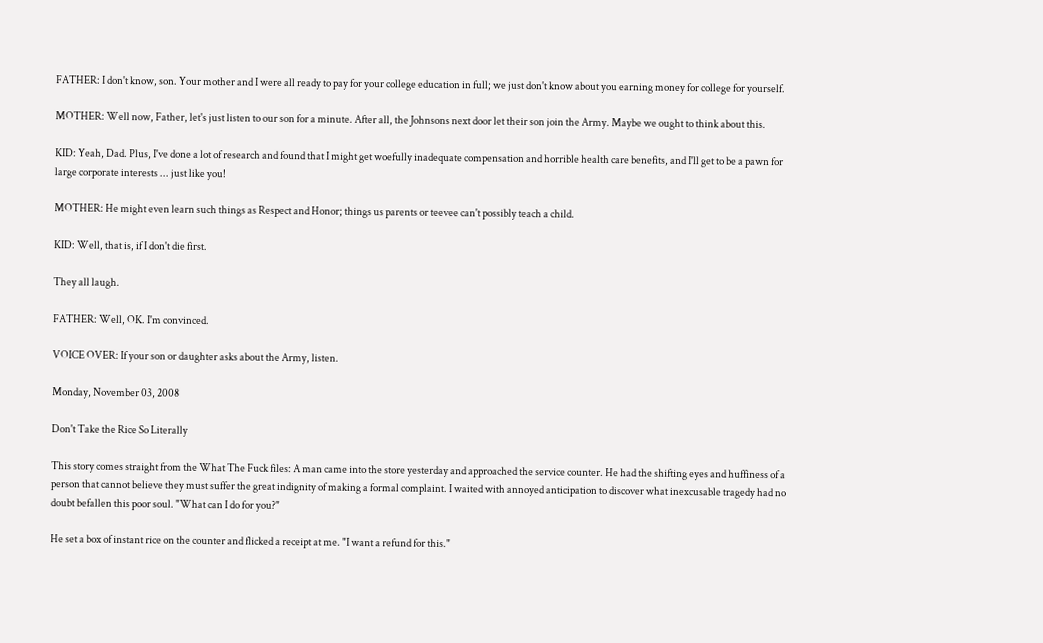FATHER: I don't know, son. Your mother and I were all ready to pay for your college education in full; we just don't know about you earning money for college for yourself.

MOTHER: Well now, Father, let's just listen to our son for a minute. After all, the Johnsons next door let their son join the Army. Maybe we ought to think about this.

KID: Yeah, Dad. Plus, I've done a lot of research and found that I might get woefully inadequate compensation and horrible health care benefits, and I'll get to be a pawn for large corporate interests ... just like you!

MOTHER: He might even learn such things as Respect and Honor; things us parents or teevee can't possibly teach a child.

KID: Well, that is, if I don't die first.

They all laugh.

FATHER: Well, OK. I'm convinced.

VOICE OVER: If your son or daughter asks about the Army, listen.

Monday, November 03, 2008

Don't Take the Rice So Literally

This story comes straight from the What The Fuck files: A man came into the store yesterday and approached the service counter. He had the shifting eyes and huffiness of a person that cannot believe they must suffer the great indignity of making a formal complaint. I waited with annoyed anticipation to discover what inexcusable tragedy had no doubt befallen this poor soul. "What can I do for you?"

He set a box of instant rice on the counter and flicked a receipt at me. "I want a refund for this."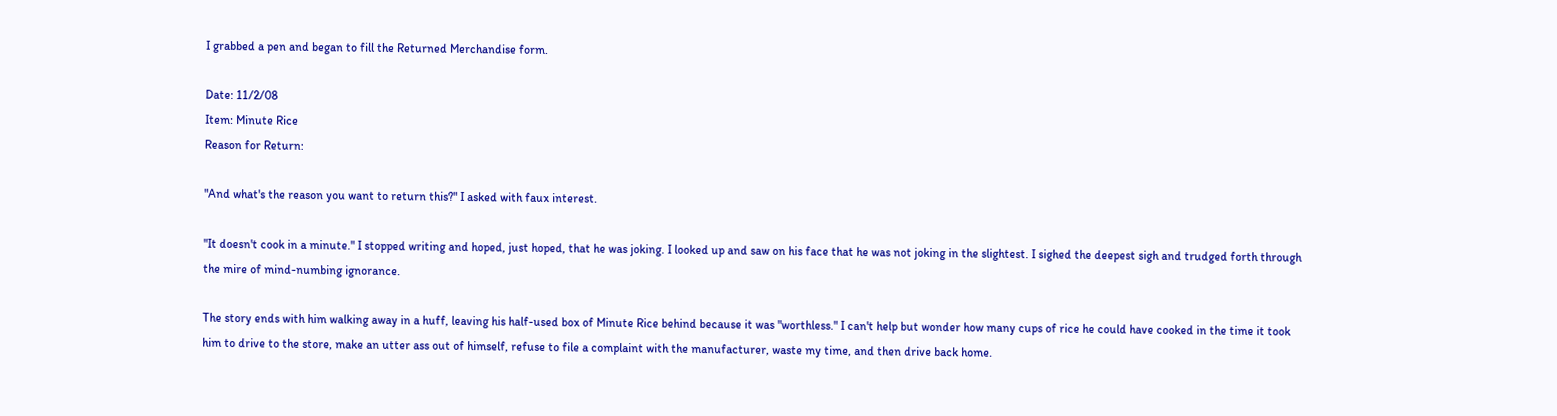I grabbed a pen and began to fill the Returned Merchandise form.

Date: 11/2/08
Item: Minute Rice
Reason for Return:

"And what's the reason you want to return this?" I asked with faux interest.

"It doesn't cook in a minute." I stopped writing and hoped, just hoped, that he was joking. I looked up and saw on his face that he was not joking in the slightest. I sighed the deepest sigh and trudged forth through the mire of mind-numbing ignorance.

The story ends with him walking away in a huff, leaving his half-used box of Minute Rice behind because it was "worthless." I can't help but wonder how many cups of rice he could have cooked in the time it took him to drive to the store, make an utter ass out of himself, refuse to file a complaint with the manufacturer, waste my time, and then drive back home.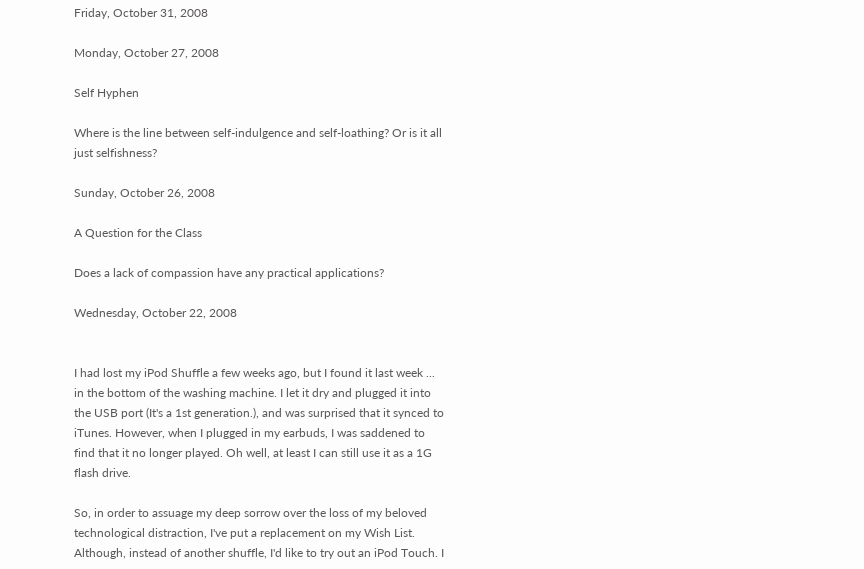Friday, October 31, 2008

Monday, October 27, 2008

Self Hyphen

Where is the line between self-indulgence and self-loathing? Or is it all just selfishness?

Sunday, October 26, 2008

A Question for the Class

Does a lack of compassion have any practical applications?

Wednesday, October 22, 2008


I had lost my iPod Shuffle a few weeks ago, but I found it last week ... in the bottom of the washing machine. I let it dry and plugged it into the USB port (It's a 1st generation.), and was surprised that it synced to iTunes. However, when I plugged in my earbuds, I was saddened to find that it no longer played. Oh well, at least I can still use it as a 1G flash drive.

So, in order to assuage my deep sorrow over the loss of my beloved technological distraction, I've put a replacement on my Wish List. Although, instead of another shuffle, I'd like to try out an iPod Touch. I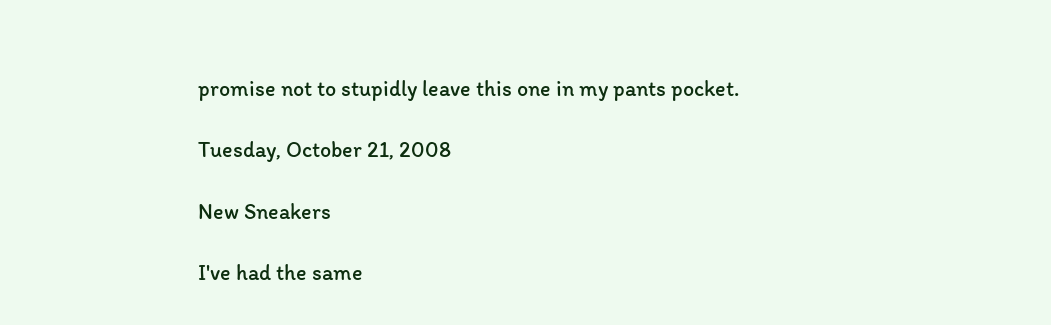promise not to stupidly leave this one in my pants pocket.

Tuesday, October 21, 2008

New Sneakers

I've had the same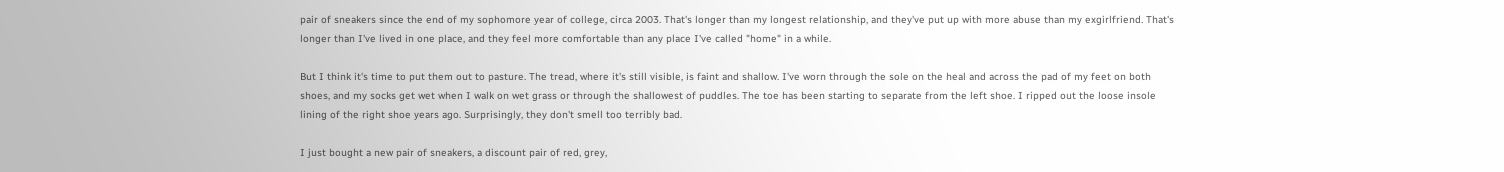pair of sneakers since the end of my sophomore year of college, circa 2003. That's longer than my longest relationship, and they've put up with more abuse than my exgirlfriend. That's longer than I've lived in one place, and they feel more comfortable than any place I've called "home" in a while.

But I think it's time to put them out to pasture. The tread, where it's still visible, is faint and shallow. I've worn through the sole on the heal and across the pad of my feet on both shoes, and my socks get wet when I walk on wet grass or through the shallowest of puddles. The toe has been starting to separate from the left shoe. I ripped out the loose insole lining of the right shoe years ago. Surprisingly, they don't smell too terribly bad.

I just bought a new pair of sneakers, a discount pair of red, grey,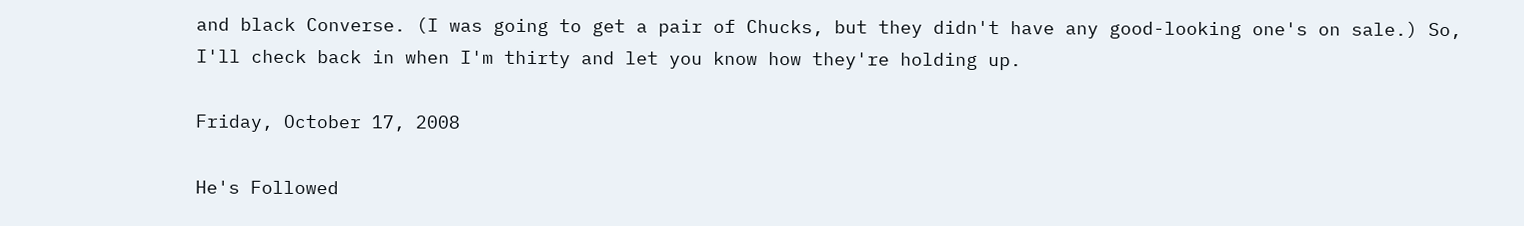and black Converse. (I was going to get a pair of Chucks, but they didn't have any good-looking one's on sale.) So, I'll check back in when I'm thirty and let you know how they're holding up.

Friday, October 17, 2008

He's Followed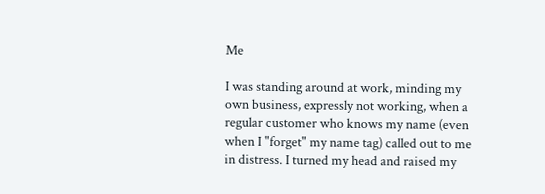Me

I was standing around at work, minding my own business, expressly not working, when a regular customer who knows my name (even when I "forget" my name tag) called out to me in distress. I turned my head and raised my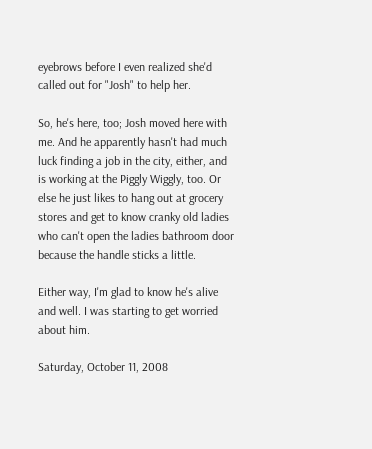eyebrows before I even realized she'd called out for "Josh" to help her.

So, he's here, too; Josh moved here with me. And he apparently hasn't had much luck finding a job in the city, either, and is working at the Piggly Wiggly, too. Or else he just likes to hang out at grocery stores and get to know cranky old ladies who can't open the ladies bathroom door because the handle sticks a little.

Either way, I'm glad to know he's alive and well. I was starting to get worried about him.

Saturday, October 11, 2008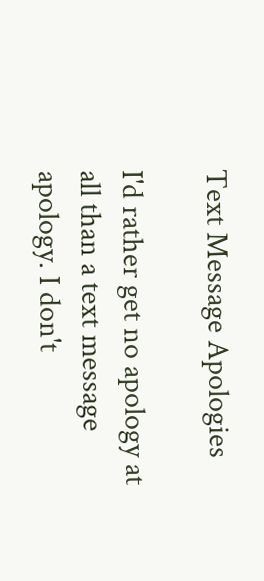Text Message Apologies

I'd rather get no apology at all than a text message apology. I don't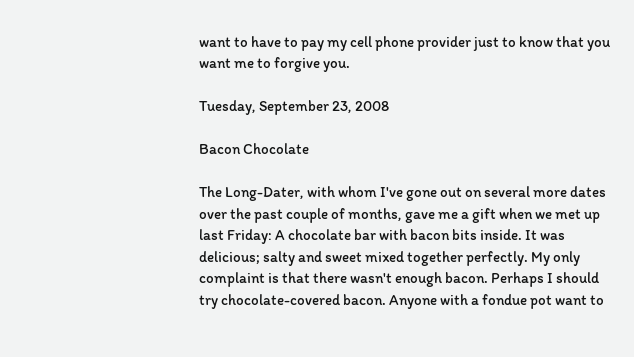want to have to pay my cell phone provider just to know that you want me to forgive you.

Tuesday, September 23, 2008

Bacon Chocolate

The Long-Dater, with whom I've gone out on several more dates over the past couple of months, gave me a gift when we met up last Friday: A chocolate bar with bacon bits inside. It was delicious; salty and sweet mixed together perfectly. My only complaint is that there wasn't enough bacon. Perhaps I should try chocolate-covered bacon. Anyone with a fondue pot want to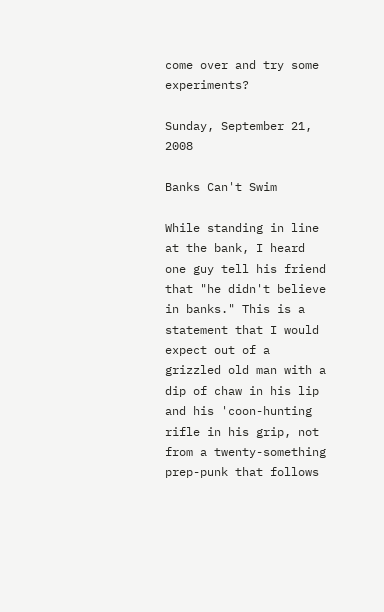come over and try some experiments?

Sunday, September 21, 2008

Banks Can't Swim

While standing in line at the bank, I heard one guy tell his friend that "he didn't believe in banks." This is a statement that I would expect out of a grizzled old man with a dip of chaw in his lip and his 'coon-hunting rifle in his grip, not from a twenty-something prep-punk that follows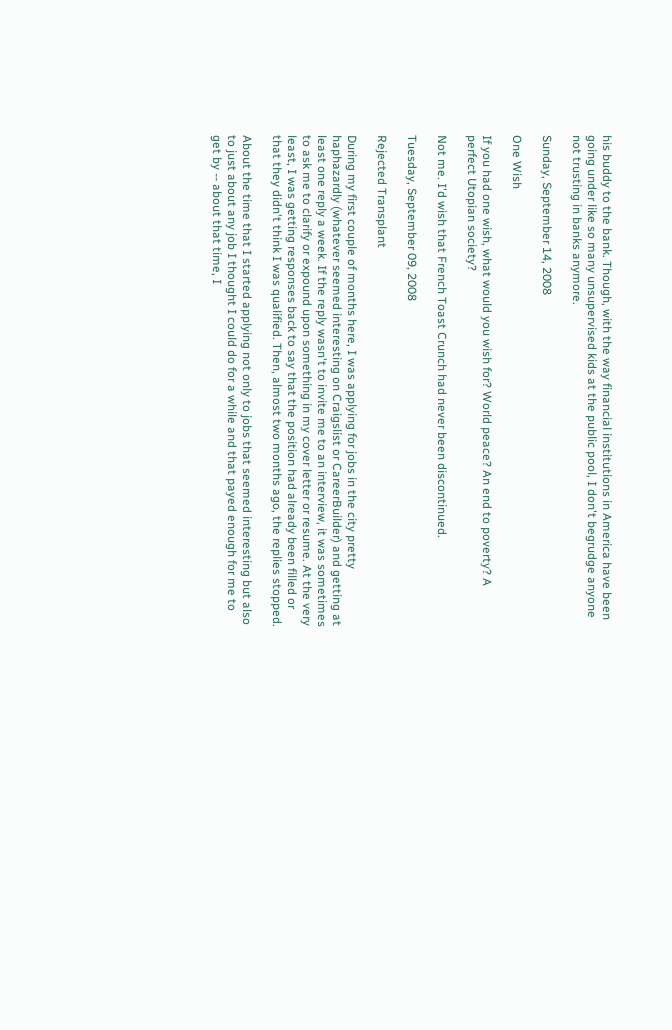his buddy to the bank. Though, with the way financial institutions in America have been going under like so many unsupervised kids at the public pool, I don't begrudge anyone not trusting in banks anymore.

Sunday, September 14, 2008

One Wish

If you had one wish, what would you wish for? World peace? An end to poverty? A perfect Utopian society?

Not me. I'd wish that French Toast Crunch had never been discontinued.

Tuesday, September 09, 2008

Rejected Transplant

During my first couple of months here, I was applying for jobs in the city pretty haphazardly (whatever seemed interesting on Craigslist or CareerBuilder) and getting at least one reply a week. If the reply wasn't to invite me to an interview, it was sometimes to ask me to clarify or expound upon something in my cover letter or resume. At the very least, I was getting responses back to say that the position had already been filled or that they didn't think I was qualified. Then, almost two months ago, the replies stopped.

About the time that I started applying not only to jobs that seemed interesting but also to just about any job I thought I could do for a while and that payed enough for me to get by -- about that time, I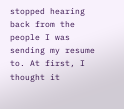stopped hearing back from the people I was sending my resume to. At first, I thought it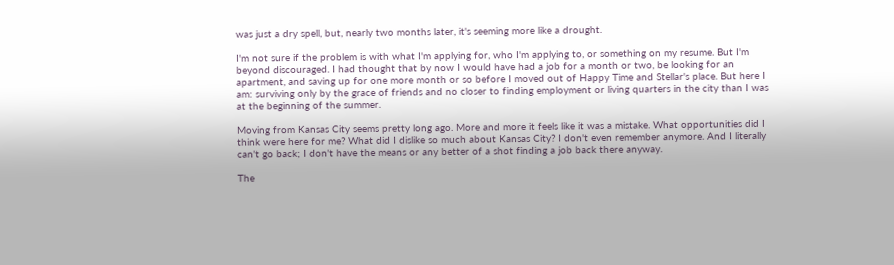was just a dry spell, but, nearly two months later, it's seeming more like a drought.

I'm not sure if the problem is with what I'm applying for, who I'm applying to, or something on my resume. But I'm beyond discouraged. I had thought that by now I would have had a job for a month or two, be looking for an apartment, and saving up for one more month or so before I moved out of Happy Time and Stellar's place. But here I am: surviving only by the grace of friends and no closer to finding employment or living quarters in the city than I was at the beginning of the summer.

Moving from Kansas City seems pretty long ago. More and more it feels like it was a mistake. What opportunities did I think were here for me? What did I dislike so much about Kansas City? I don't even remember anymore. And I literally can't go back; I don't have the means or any better of a shot finding a job back there anyway.

The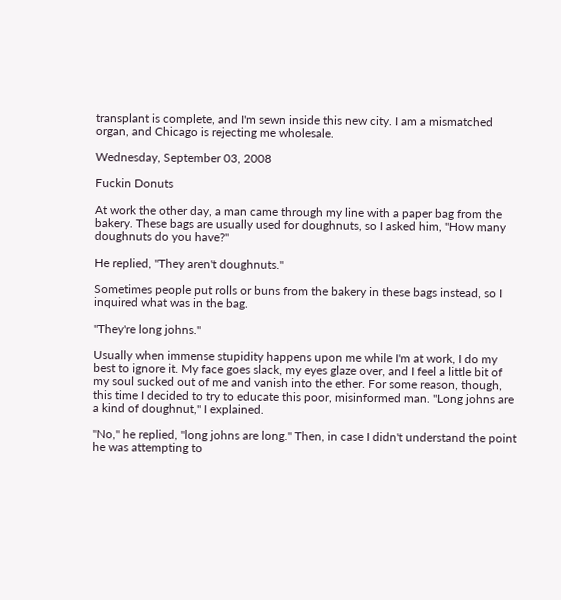transplant is complete, and I'm sewn inside this new city. I am a mismatched organ, and Chicago is rejecting me wholesale.

Wednesday, September 03, 2008

Fuckin Donuts

At work the other day, a man came through my line with a paper bag from the bakery. These bags are usually used for doughnuts, so I asked him, "How many doughnuts do you have?"

He replied, "They aren't doughnuts."

Sometimes people put rolls or buns from the bakery in these bags instead, so I inquired what was in the bag.

"They're long johns."

Usually when immense stupidity happens upon me while I'm at work, I do my best to ignore it. My face goes slack, my eyes glaze over, and I feel a little bit of my soul sucked out of me and vanish into the ether. For some reason, though, this time I decided to try to educate this poor, misinformed man. "Long johns are a kind of doughnut," I explained.

"No," he replied, "long johns are long." Then, in case I didn't understand the point he was attempting to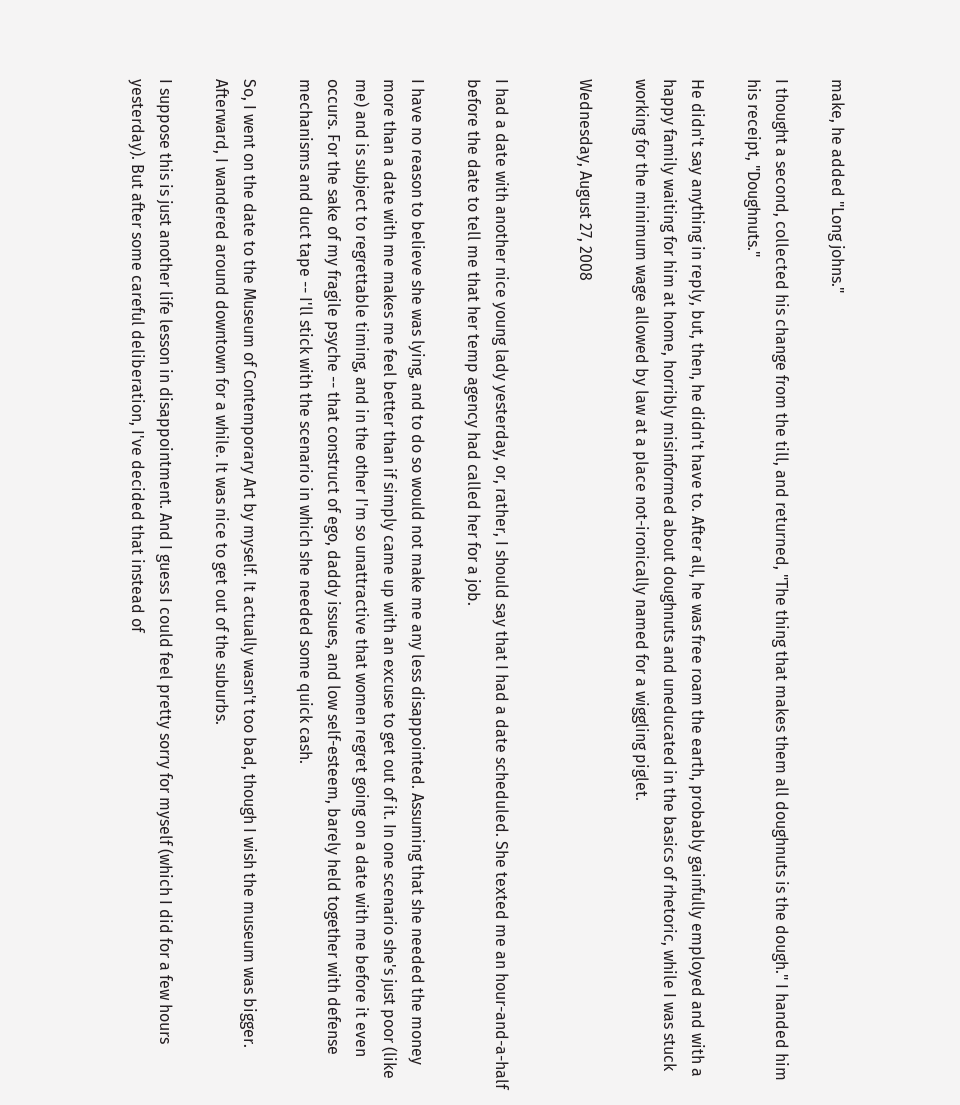make, he added "Long johns."

I thought a second, collected his change from the till, and returned, "The thing that makes them all doughnuts is the dough." I handed him his receipt, "Doughnuts."

He didn't say anything in reply, but, then, he didn't have to. After all, he was free roam the earth, probably gainfully employed and with a happy family waiting for him at home, horribly misinformed about doughnuts and uneducated in the basics of rhetoric, while I was stuck working for the minimum wage allowed by law at a place not-ironically named for a wiggling piglet.

Wednesday, August 27, 2008


I had a date with another nice young lady yesterday, or, rather, I should say that I had a date scheduled. She texted me an hour-and-a-half before the date to tell me that her temp agency had called her for a job.

I have no reason to believe she was lying, and to do so would not make me any less disappointed. Assuming that she needed the money more than a date with me makes me feel better than if simply came up with an excuse to get out of it. In one scenario she's just poor (like me) and is subject to regrettable timing, and in the other I'm so unattractive that women regret going on a date with me before it even occurs. For the sake of my fragile psyche -- that construct of ego, daddy issues, and low self-esteem, barely held together with defense mechanisms and duct tape -- I'll stick with the scenario in which she needed some quick cash.

So, I went on the date to the Museum of Contemporary Art by myself. It actually wasn't too bad, though I wish the museum was bigger. Afterward, I wandered around downtown for a while. It was nice to get out of the suburbs.

I suppose this is just another life lesson in disappointment. And I guess I could feel pretty sorry for myself (which I did for a few hours yesterday). But after some careful deliberation, I've decided that instead of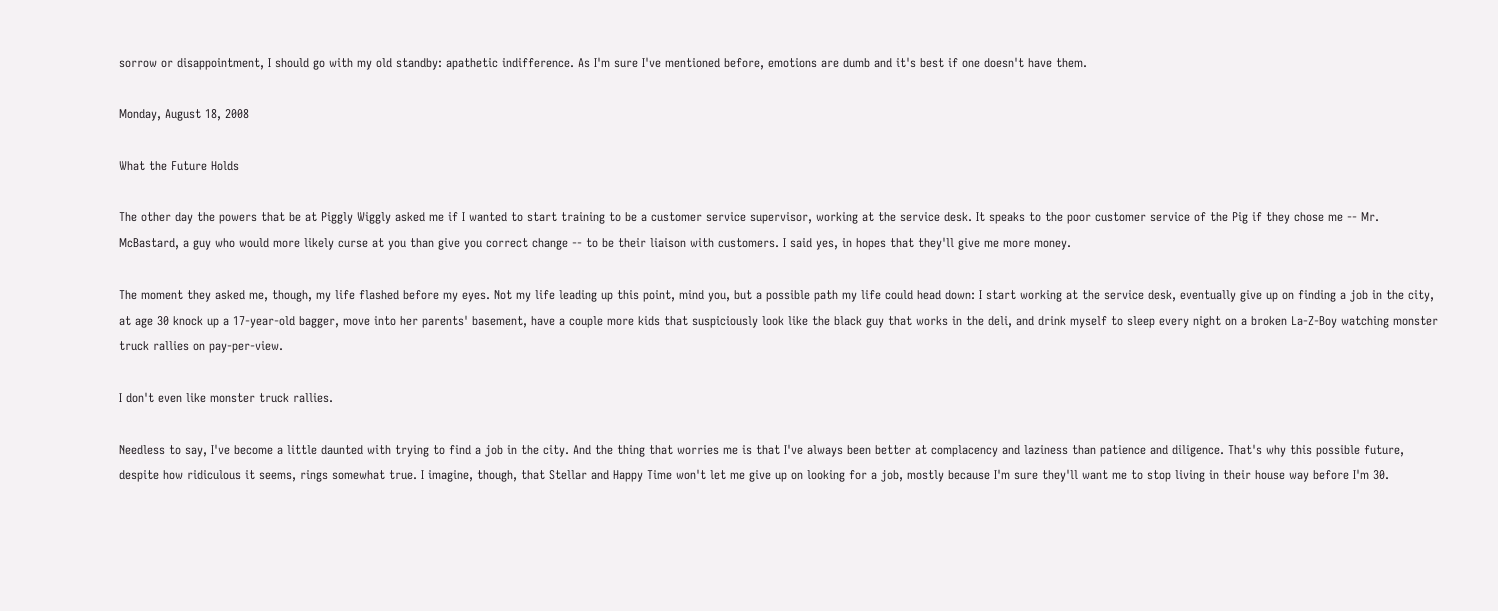sorrow or disappointment, I should go with my old standby: apathetic indifference. As I'm sure I've mentioned before, emotions are dumb and it's best if one doesn't have them.

Monday, August 18, 2008

What the Future Holds

The other day the powers that be at Piggly Wiggly asked me if I wanted to start training to be a customer service supervisor, working at the service desk. It speaks to the poor customer service of the Pig if they chose me -- Mr. McBastard, a guy who would more likely curse at you than give you correct change -- to be their liaison with customers. I said yes, in hopes that they'll give me more money.

The moment they asked me, though, my life flashed before my eyes. Not my life leading up this point, mind you, but a possible path my life could head down: I start working at the service desk, eventually give up on finding a job in the city, at age 30 knock up a 17-year-old bagger, move into her parents' basement, have a couple more kids that suspiciously look like the black guy that works in the deli, and drink myself to sleep every night on a broken La-Z-Boy watching monster truck rallies on pay-per-view.

I don't even like monster truck rallies.

Needless to say, I've become a little daunted with trying to find a job in the city. And the thing that worries me is that I've always been better at complacency and laziness than patience and diligence. That's why this possible future, despite how ridiculous it seems, rings somewhat true. I imagine, though, that Stellar and Happy Time won't let me give up on looking for a job, mostly because I'm sure they'll want me to stop living in their house way before I'm 30.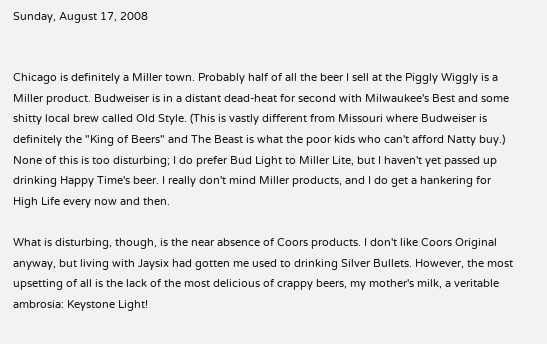Sunday, August 17, 2008


Chicago is definitely a Miller town. Probably half of all the beer I sell at the Piggly Wiggly is a Miller product. Budweiser is in a distant dead-heat for second with Milwaukee's Best and some shitty local brew called Old Style. (This is vastly different from Missouri where Budweiser is definitely the "King of Beers" and The Beast is what the poor kids who can't afford Natty buy.) None of this is too disturbing; I do prefer Bud Light to Miller Lite, but I haven't yet passed up drinking Happy Time's beer. I really don't mind Miller products, and I do get a hankering for High Life every now and then.

What is disturbing, though, is the near absence of Coors products. I don't like Coors Original anyway, but living with Jaysix had gotten me used to drinking Silver Bullets. However, the most upsetting of all is the lack of the most delicious of crappy beers, my mother's milk, a veritable ambrosia: Keystone Light!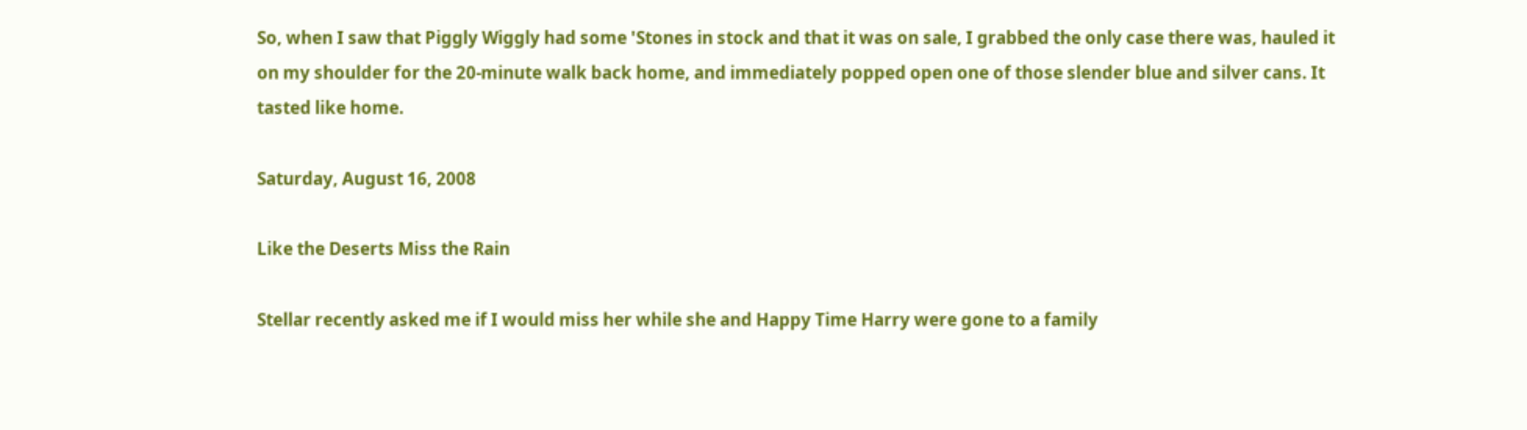So, when I saw that Piggly Wiggly had some 'Stones in stock and that it was on sale, I grabbed the only case there was, hauled it on my shoulder for the 20-minute walk back home, and immediately popped open one of those slender blue and silver cans. It tasted like home.

Saturday, August 16, 2008

Like the Deserts Miss the Rain

Stellar recently asked me if I would miss her while she and Happy Time Harry were gone to a family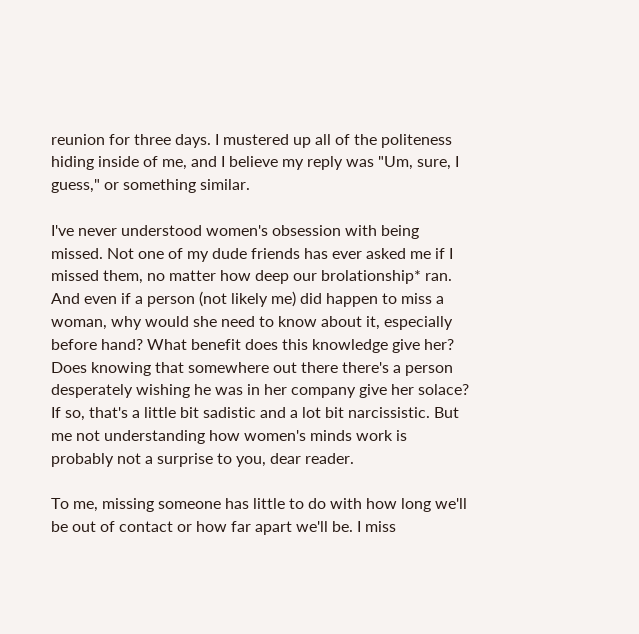reunion for three days. I mustered up all of the politeness hiding inside of me, and I believe my reply was "Um, sure, I guess," or something similar.

I've never understood women's obsession with being missed. Not one of my dude friends has ever asked me if I missed them, no matter how deep our brolationship* ran. And even if a person (not likely me) did happen to miss a woman, why would she need to know about it, especially before hand? What benefit does this knowledge give her? Does knowing that somewhere out there there's a person desperately wishing he was in her company give her solace? If so, that's a little bit sadistic and a lot bit narcissistic. But me not understanding how women's minds work is probably not a surprise to you, dear reader.

To me, missing someone has little to do with how long we'll be out of contact or how far apart we'll be. I miss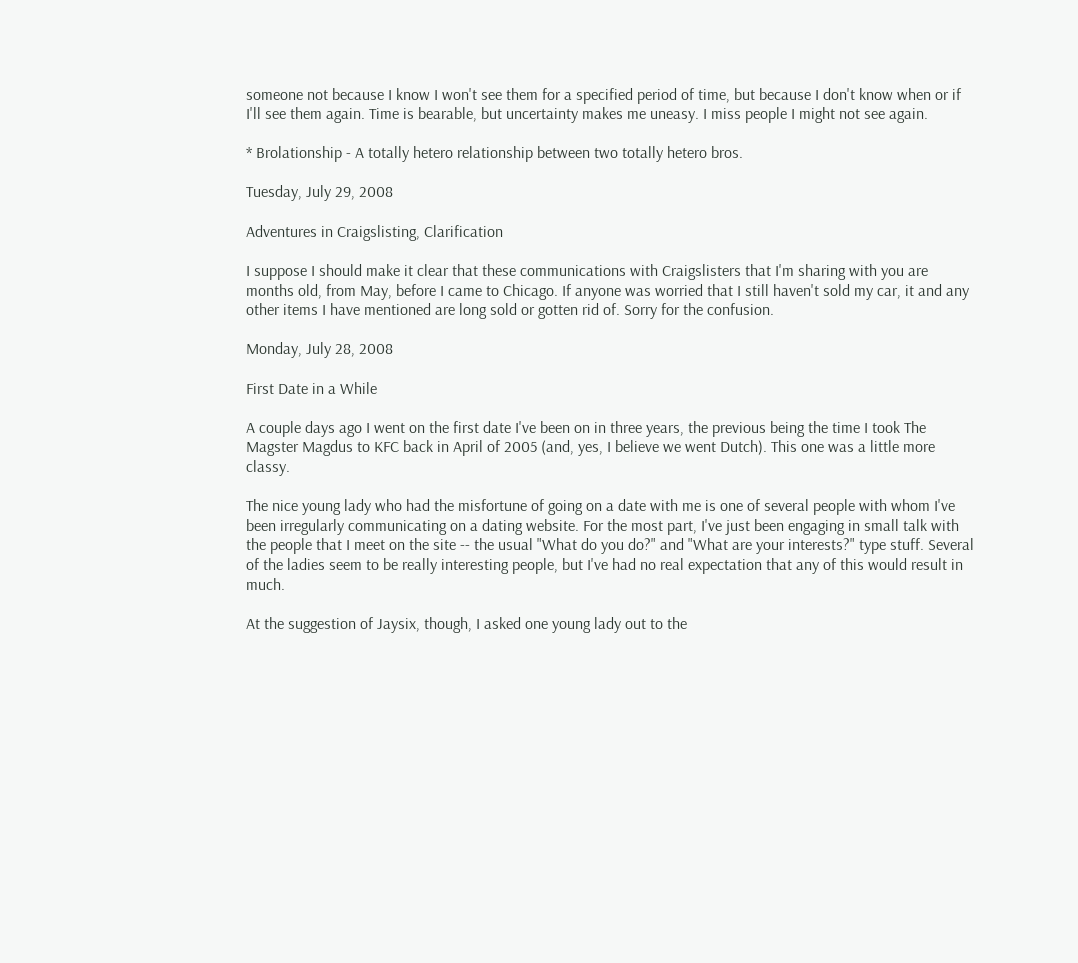someone not because I know I won't see them for a specified period of time, but because I don't know when or if I'll see them again. Time is bearable, but uncertainty makes me uneasy. I miss people I might not see again.

* Brolationship - A totally hetero relationship between two totally hetero bros.

Tuesday, July 29, 2008

Adventures in Craigslisting, Clarification

I suppose I should make it clear that these communications with Craigslisters that I'm sharing with you are months old, from May, before I came to Chicago. If anyone was worried that I still haven't sold my car, it and any other items I have mentioned are long sold or gotten rid of. Sorry for the confusion.

Monday, July 28, 2008

First Date in a While

A couple days ago I went on the first date I've been on in three years, the previous being the time I took The Magster Magdus to KFC back in April of 2005 (and, yes, I believe we went Dutch). This one was a little more classy.

The nice young lady who had the misfortune of going on a date with me is one of several people with whom I've been irregularly communicating on a dating website. For the most part, I've just been engaging in small talk with the people that I meet on the site -- the usual "What do you do?" and "What are your interests?" type stuff. Several of the ladies seem to be really interesting people, but I've had no real expectation that any of this would result in much.

At the suggestion of Jaysix, though, I asked one young lady out to the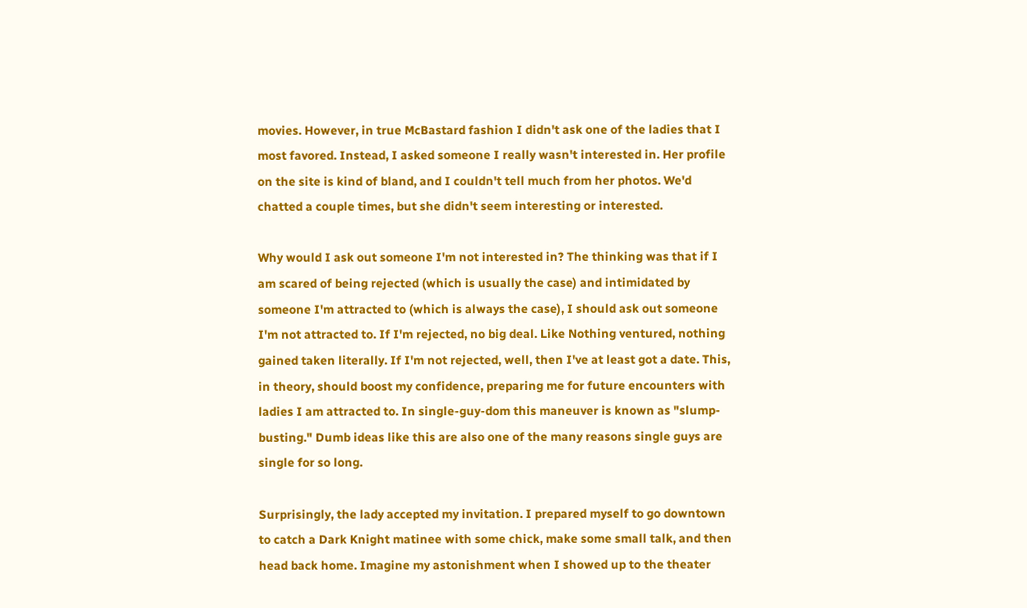movies. However, in true McBastard fashion I didn't ask one of the ladies that I most favored. Instead, I asked someone I really wasn't interested in. Her profile on the site is kind of bland, and I couldn't tell much from her photos. We'd chatted a couple times, but she didn't seem interesting or interested.

Why would I ask out someone I'm not interested in? The thinking was that if I am scared of being rejected (which is usually the case) and intimidated by someone I'm attracted to (which is always the case), I should ask out someone I'm not attracted to. If I'm rejected, no big deal. Like Nothing ventured, nothing gained taken literally. If I'm not rejected, well, then I've at least got a date. This, in theory, should boost my confidence, preparing me for future encounters with ladies I am attracted to. In single-guy-dom this maneuver is known as "slump-busting." Dumb ideas like this are also one of the many reasons single guys are single for so long.

Surprisingly, the lady accepted my invitation. I prepared myself to go downtown to catch a Dark Knight matinee with some chick, make some small talk, and then head back home. Imagine my astonishment when I showed up to the theater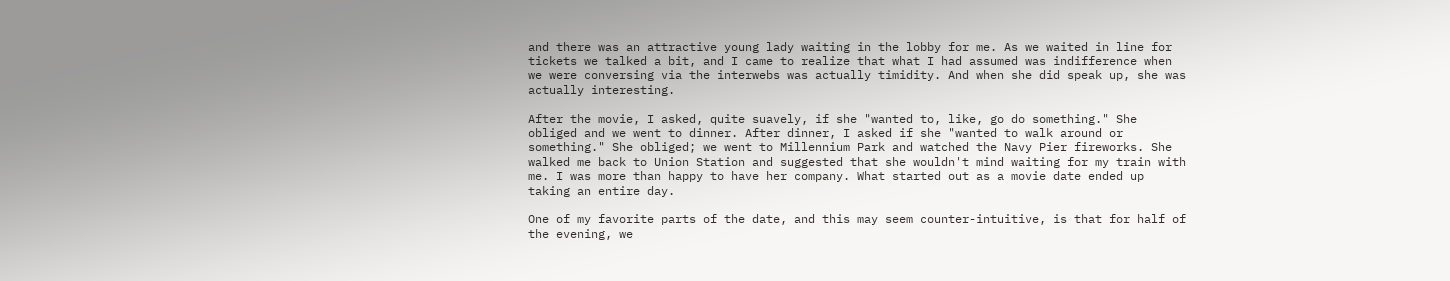and there was an attractive young lady waiting in the lobby for me. As we waited in line for tickets we talked a bit, and I came to realize that what I had assumed was indifference when we were conversing via the interwebs was actually timidity. And when she did speak up, she was actually interesting.

After the movie, I asked, quite suavely, if she "wanted to, like, go do something." She obliged and we went to dinner. After dinner, I asked if she "wanted to walk around or something." She obliged; we went to Millennium Park and watched the Navy Pier fireworks. She walked me back to Union Station and suggested that she wouldn't mind waiting for my train with me. I was more than happy to have her company. What started out as a movie date ended up taking an entire day.

One of my favorite parts of the date, and this may seem counter-intuitive, is that for half of the evening, we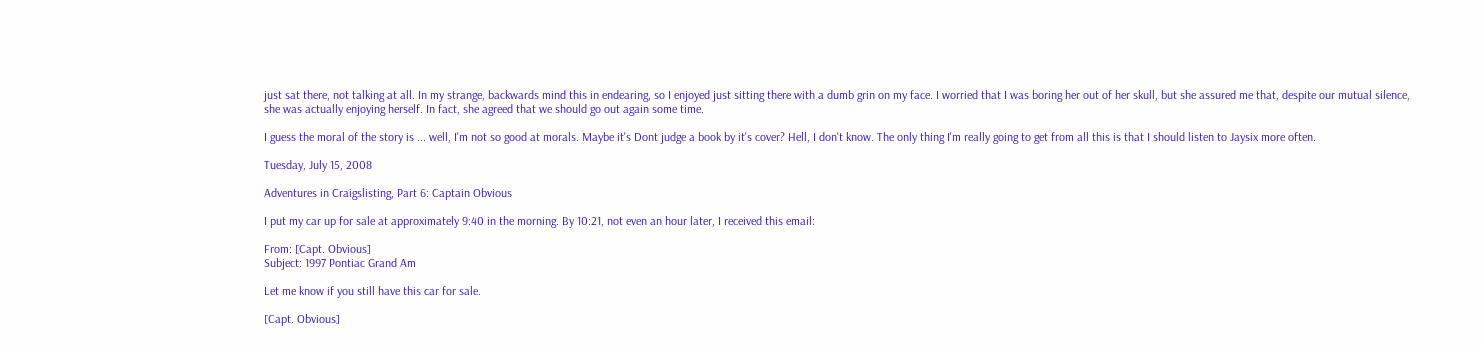just sat there, not talking at all. In my strange, backwards mind this in endearing, so I enjoyed just sitting there with a dumb grin on my face. I worried that I was boring her out of her skull, but she assured me that, despite our mutual silence, she was actually enjoying herself. In fact, she agreed that we should go out again some time.

I guess the moral of the story is ... well, I'm not so good at morals. Maybe it's Dont judge a book by it's cover? Hell, I don't know. The only thing I'm really going to get from all this is that I should listen to Jaysix more often.

Tuesday, July 15, 2008

Adventures in Craigslisting, Part 6: Captain Obvious

I put my car up for sale at approximately 9:40 in the morning. By 10:21, not even an hour later, I received this email:

From: [Capt. Obvious]
Subject: 1997 Pontiac Grand Am

Let me know if you still have this car for sale.

[Capt. Obvious]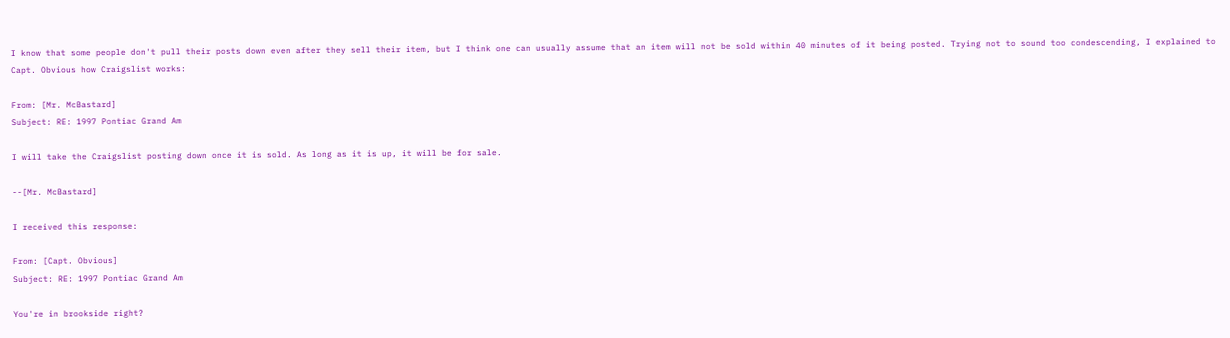I know that some people don't pull their posts down even after they sell their item, but I think one can usually assume that an item will not be sold within 40 minutes of it being posted. Trying not to sound too condescending, I explained to Capt. Obvious how Craigslist works:

From: [Mr. McBastard]
Subject: RE: 1997 Pontiac Grand Am

I will take the Craigslist posting down once it is sold. As long as it is up, it will be for sale.

--[Mr. McBastard]

I received this response:

From: [Capt. Obvious]
Subject: RE: 1997 Pontiac Grand Am

You're in brookside right?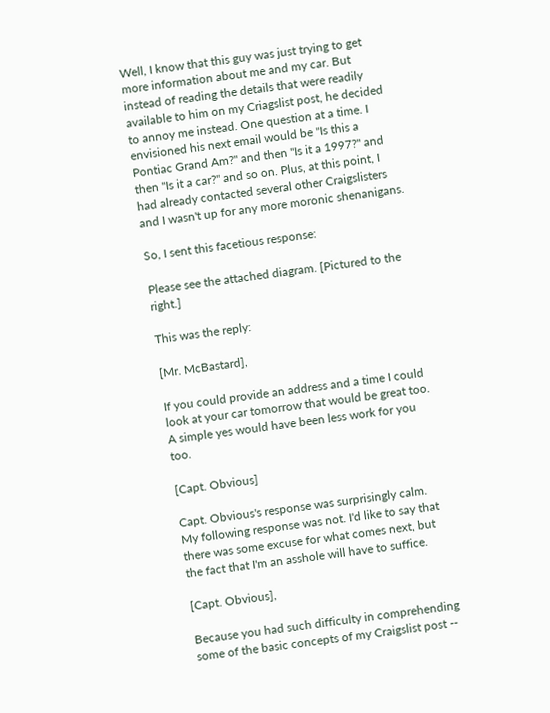Well, I know that this guy was just trying to get more information about me and my car. But instead of reading the details that were readily available to him on my Criagslist post, he decided to annoy me instead. One question at a time. I envisioned his next email would be "Is this a Pontiac Grand Am?" and then "Is it a 1997?" and then "Is it a car?" and so on. Plus, at this point, I had already contacted several other Craigslisters and I wasn't up for any more moronic shenanigans.

So, I sent this facetious response:

Please see the attached diagram. [Pictured to the right.]

This was the reply:

[Mr. McBastard],

If you could provide an address and a time I could look at your car tomorrow that would be great too. A simple yes would have been less work for you too.

[Capt. Obvious]

Capt. Obvious's response was surprisingly calm. My following response was not. I'd like to say that there was some excuse for what comes next, but the fact that I'm an asshole will have to suffice.

[Capt. Obvious],

Because you had such difficulty in comprehending some of the basic concepts of my Craigslist post --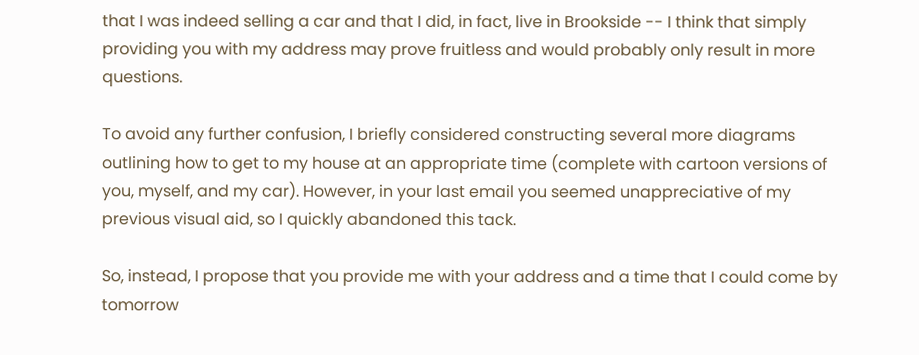that I was indeed selling a car and that I did, in fact, live in Brookside -- I think that simply providing you with my address may prove fruitless and would probably only result in more questions.

To avoid any further confusion, I briefly considered constructing several more diagrams outlining how to get to my house at an appropriate time (complete with cartoon versions of you, myself, and my car). However, in your last email you seemed unappreciative of my previous visual aid, so I quickly abandoned this tack.

So, instead, I propose that you provide me with your address and a time that I could come by tomorrow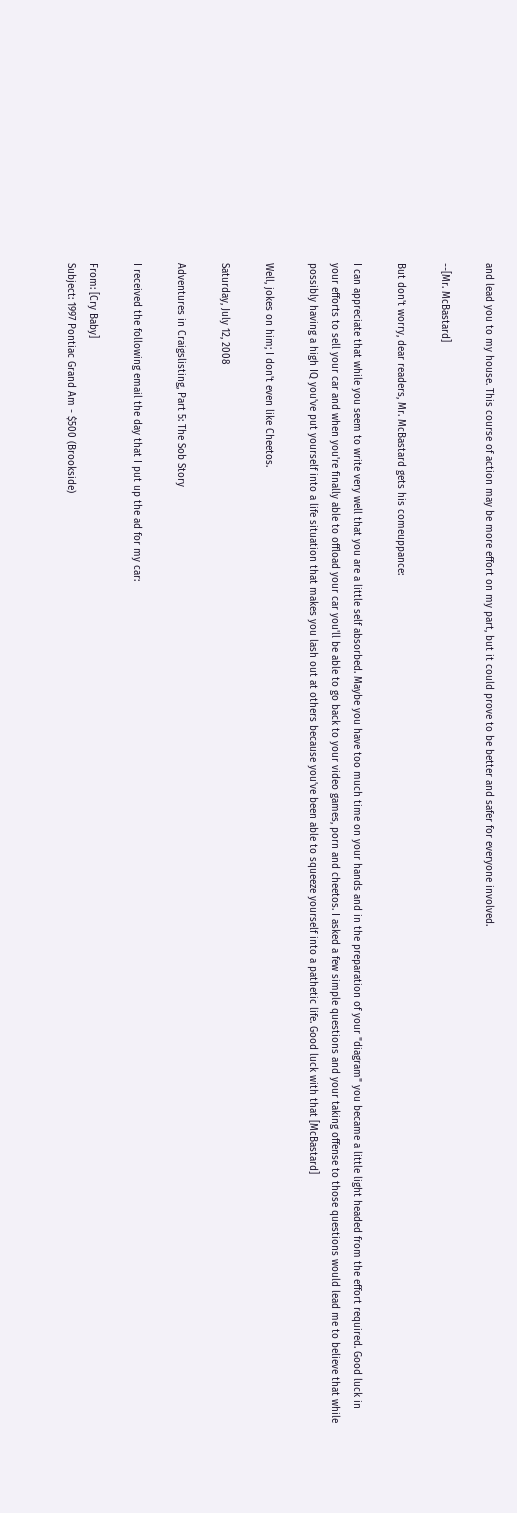and lead you to my house. This course of action may be more effort on my part, but it could prove to be better and safer for everyone involved.

--[Mr. McBastard]

But don't worry, dear readers, Mr. McBastard gets his comeuppance:

I can appreciate that while you seem to write very well that you are a little self absorbed. Maybe you have too much time on your hands and in the preparation of your "diagram" you became a little light headed from the effort required. Good luck in your efforts to sell your car and when you're finally able to offload your car you'll be able to go back to your video games, porn and cheetos. I asked a few simple questions and your taking offense to those questions would lead me to believe that while possibly having a high IQ you've put yourself into a life situation that makes you lash out at others because you've been able to squeeze yourself into a pathetic life. Good luck with that [McBastard]

Well, jokes on him; I don't even like Cheetos.

Saturday, July 12, 2008

Adventures in Craigslisting, Part 5: The Sob Story

I received the following email the day that I put up the ad for my car:

From: [Cry Baby]
Subject: 1997 Pontiac Grand Am - $500 (Brookside)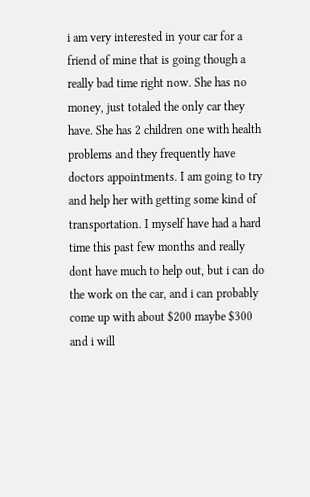i am very interested in your car for a friend of mine that is going though a really bad time right now. She has no money, just totaled the only car they have. She has 2 children one with health problems and they frequently have doctors appointments. I am going to try and help her with getting some kind of transportation. I myself have had a hard time this past few months and really dont have much to help out, but i can do the work on the car, and i can probably come up with about $200 maybe $300 and i will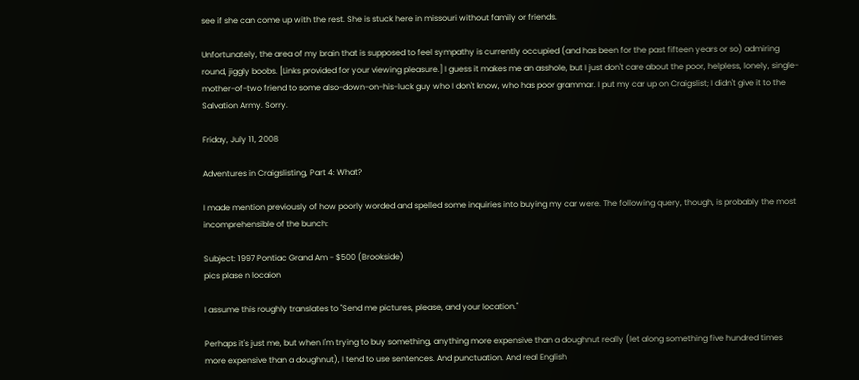see if she can come up with the rest. She is stuck here in missouri without family or friends.

Unfortunately, the area of my brain that is supposed to feel sympathy is currently occupied (and has been for the past fifteen years or so) admiring round, jiggly boobs. [Links provided for your viewing pleasure.] I guess it makes me an asshole, but I just don't care about the poor, helpless, lonely, single-mother-of-two friend to some also-down-on-his-luck guy who I don't know, who has poor grammar. I put my car up on Craigslist; I didn't give it to the Salvation Army. Sorry.

Friday, July 11, 2008

Adventures in Craigslisting, Part 4: What?

I made mention previously of how poorly worded and spelled some inquiries into buying my car were. The following query, though, is probably the most incomprehensible of the bunch:

Subject: 1997 Pontiac Grand Am - $500 (Brookside)
pics plase n locaion

I assume this roughly translates to "Send me pictures, please, and your location."

Perhaps it's just me, but when I'm trying to buy something, anything more expensive than a doughnut really (let along something five hundred times more expensive than a doughnut), I tend to use sentences. And punctuation. And real English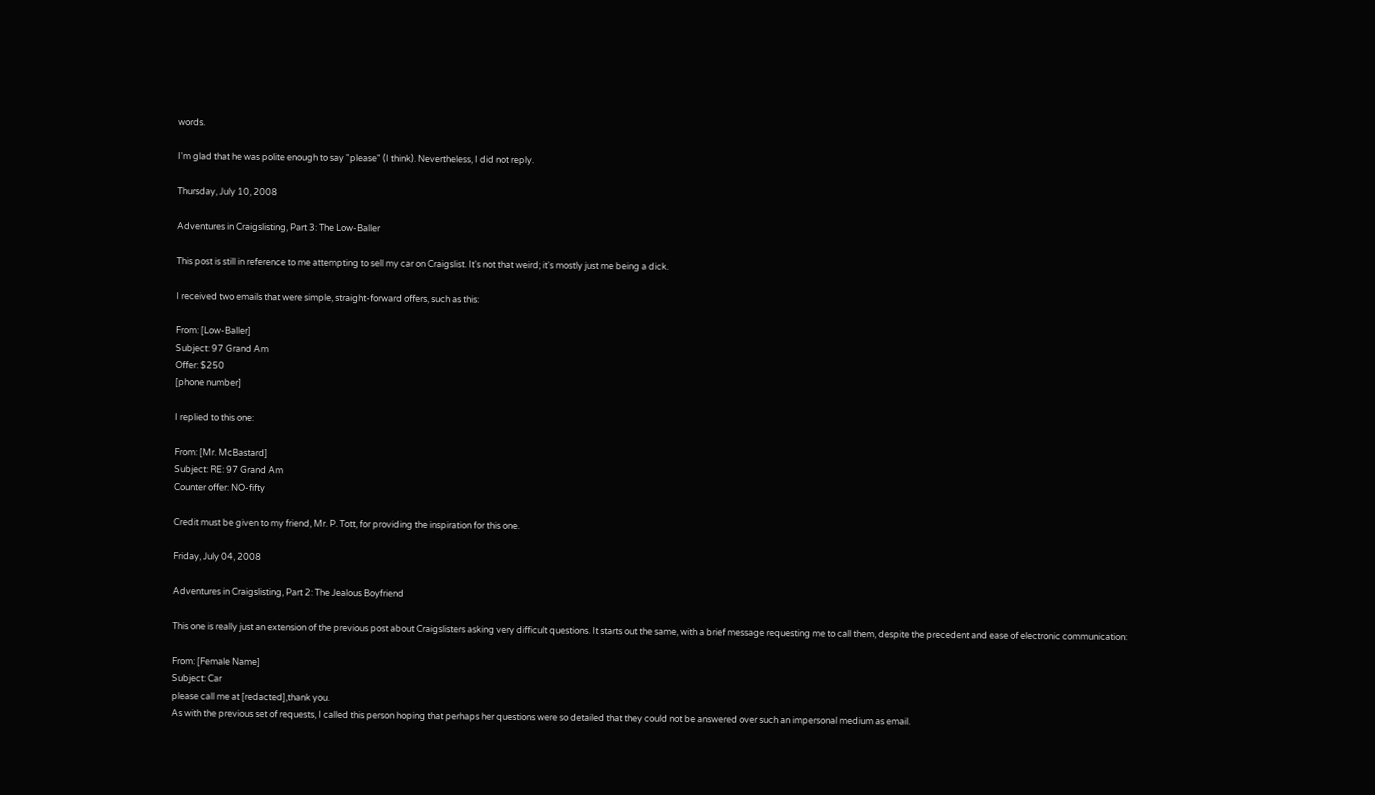words.

I'm glad that he was polite enough to say "please" (I think). Nevertheless, I did not reply.

Thursday, July 10, 2008

Adventures in Craigslisting, Part 3: The Low-Baller

This post is still in reference to me attempting to sell my car on Craigslist. It's not that weird; it's mostly just me being a dick.

I received two emails that were simple, straight-forward offers, such as this:

From: [Low-Baller]
Subject: 97 Grand Am
Offer: $250
[phone number]

I replied to this one:

From: [Mr. McBastard]
Subject: RE: 97 Grand Am
Counter offer: NO-fifty

Credit must be given to my friend, Mr. P. Tott, for providing the inspiration for this one.

Friday, July 04, 2008

Adventures in Craigslisting, Part 2: The Jealous Boyfriend

This one is really just an extension of the previous post about Craigslisters asking very difficult questions. It starts out the same, with a brief message requesting me to call them, despite the precedent and ease of electronic communication:

From: [Female Name]
Subject: Car
please call me at [redacted],thank you.
As with the previous set of requests, I called this person hoping that perhaps her questions were so detailed that they could not be answered over such an impersonal medium as email.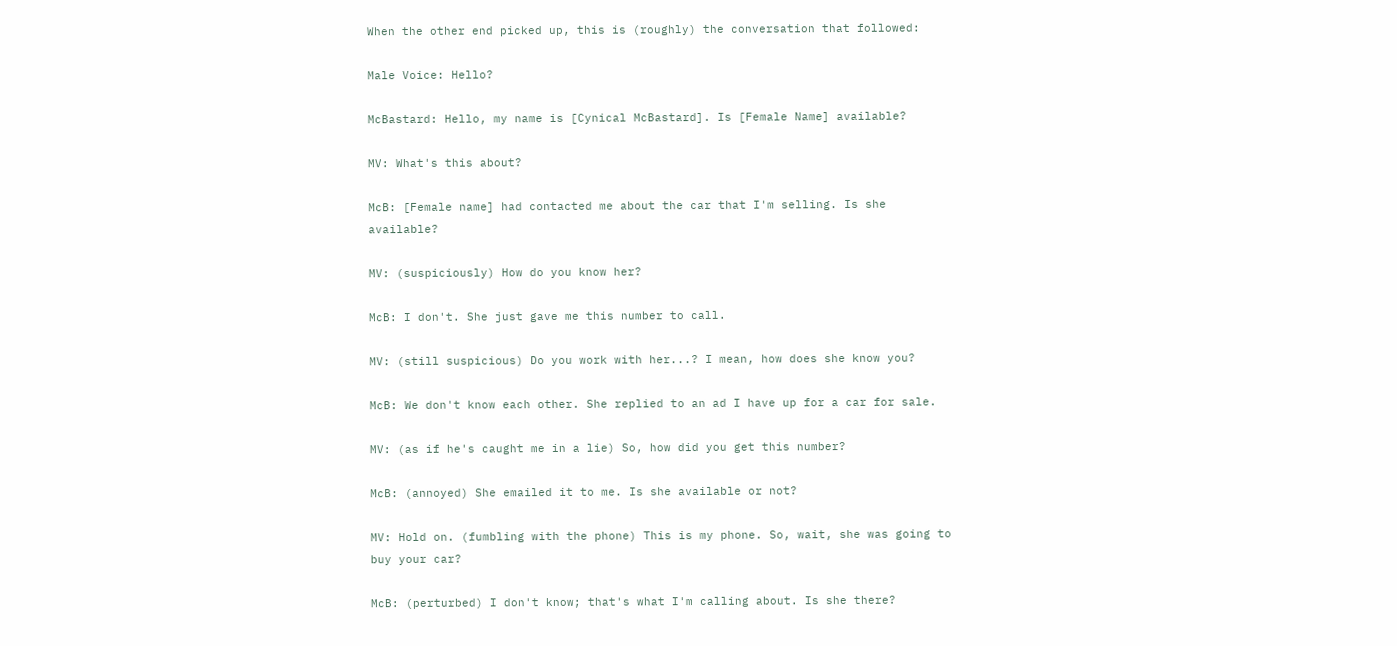When the other end picked up, this is (roughly) the conversation that followed:

Male Voice: Hello?

McBastard: Hello, my name is [Cynical McBastard]. Is [Female Name] available?

MV: What's this about?

McB: [Female name] had contacted me about the car that I'm selling. Is she available?

MV: (suspiciously) How do you know her?

McB: I don't. She just gave me this number to call.

MV: (still suspicious) Do you work with her...? I mean, how does she know you?

McB: We don't know each other. She replied to an ad I have up for a car for sale.

MV: (as if he's caught me in a lie) So, how did you get this number?

McB: (annoyed) She emailed it to me. Is she available or not?

MV: Hold on. (fumbling with the phone) This is my phone. So, wait, she was going to buy your car?

McB: (perturbed) I don't know; that's what I'm calling about. Is she there?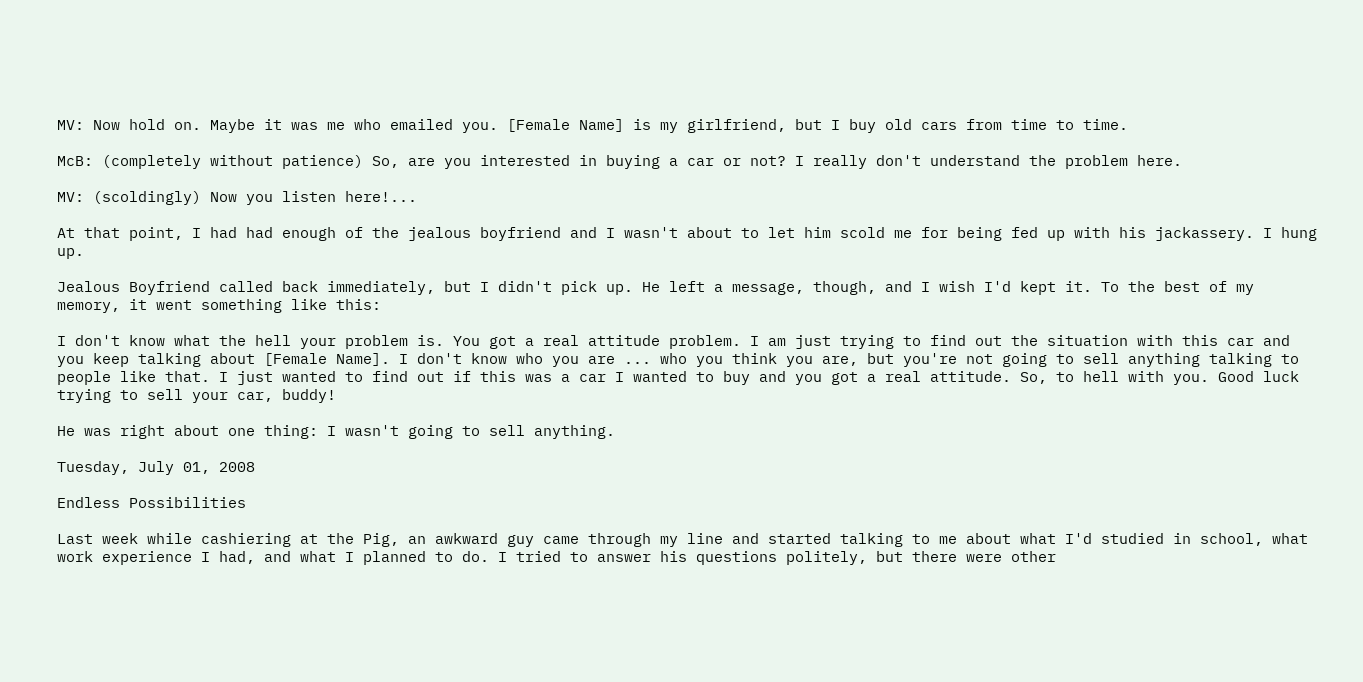MV: Now hold on. Maybe it was me who emailed you. [Female Name] is my girlfriend, but I buy old cars from time to time.

McB: (completely without patience) So, are you interested in buying a car or not? I really don't understand the problem here.

MV: (scoldingly) Now you listen here!...

At that point, I had had enough of the jealous boyfriend and I wasn't about to let him scold me for being fed up with his jackassery. I hung up.

Jealous Boyfriend called back immediately, but I didn't pick up. He left a message, though, and I wish I'd kept it. To the best of my memory, it went something like this:

I don't know what the hell your problem is. You got a real attitude problem. I am just trying to find out the situation with this car and you keep talking about [Female Name]. I don't know who you are ... who you think you are, but you're not going to sell anything talking to people like that. I just wanted to find out if this was a car I wanted to buy and you got a real attitude. So, to hell with you. Good luck trying to sell your car, buddy!

He was right about one thing: I wasn't going to sell anything.

Tuesday, July 01, 2008

Endless Possibilities

Last week while cashiering at the Pig, an awkward guy came through my line and started talking to me about what I'd studied in school, what work experience I had, and what I planned to do. I tried to answer his questions politely, but there were other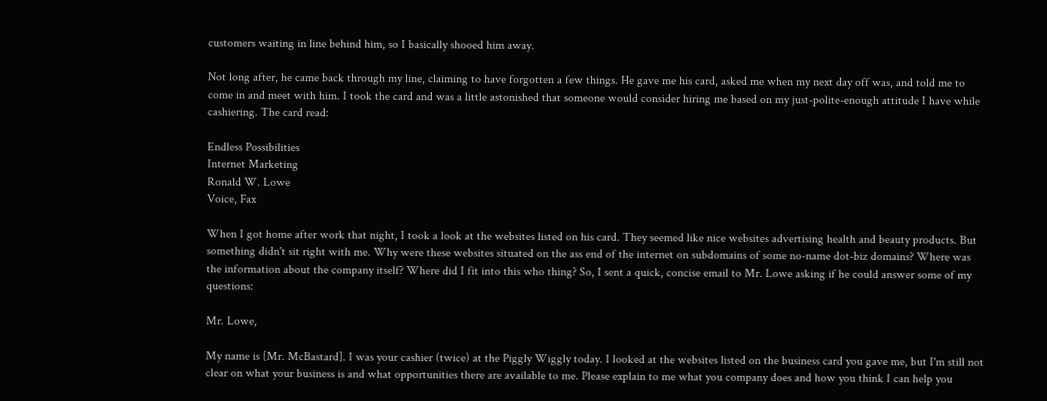customers waiting in line behind him, so I basically shooed him away.

Not long after, he came back through my line, claiming to have forgotten a few things. He gave me his card, asked me when my next day off was, and told me to come in and meet with him. I took the card and was a little astonished that someone would consider hiring me based on my just-polite-enough attitude I have while cashiering. The card read:

Endless Possibilities
Internet Marketing
Ronald W. Lowe
Voice, Fax

When I got home after work that night, I took a look at the websites listed on his card. They seemed like nice websites advertising health and beauty products. But something didn't sit right with me. Why were these websites situated on the ass end of the internet on subdomains of some no-name dot-biz domains? Where was the information about the company itself? Where did I fit into this who thing? So, I sent a quick, concise email to Mr. Lowe asking if he could answer some of my questions:

Mr. Lowe,

My name is [Mr. McBastard]. I was your cashier (twice) at the Piggly Wiggly today. I looked at the websites listed on the business card you gave me, but I'm still not clear on what your business is and what opportunities there are available to me. Please explain to me what you company does and how you think I can help you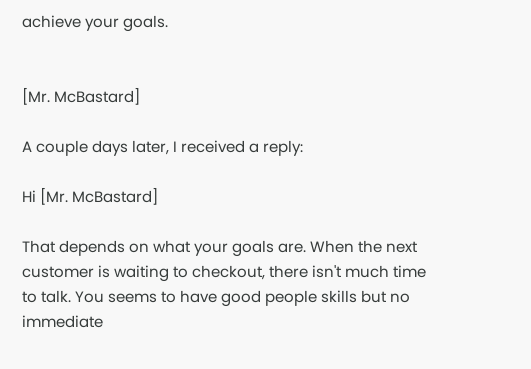achieve your goals.


[Mr. McBastard]

A couple days later, I received a reply:

Hi [Mr. McBastard]

That depends on what your goals are. When the next customer is waiting to checkout, there isn't much time to talk. You seems to have good people skills but no immediate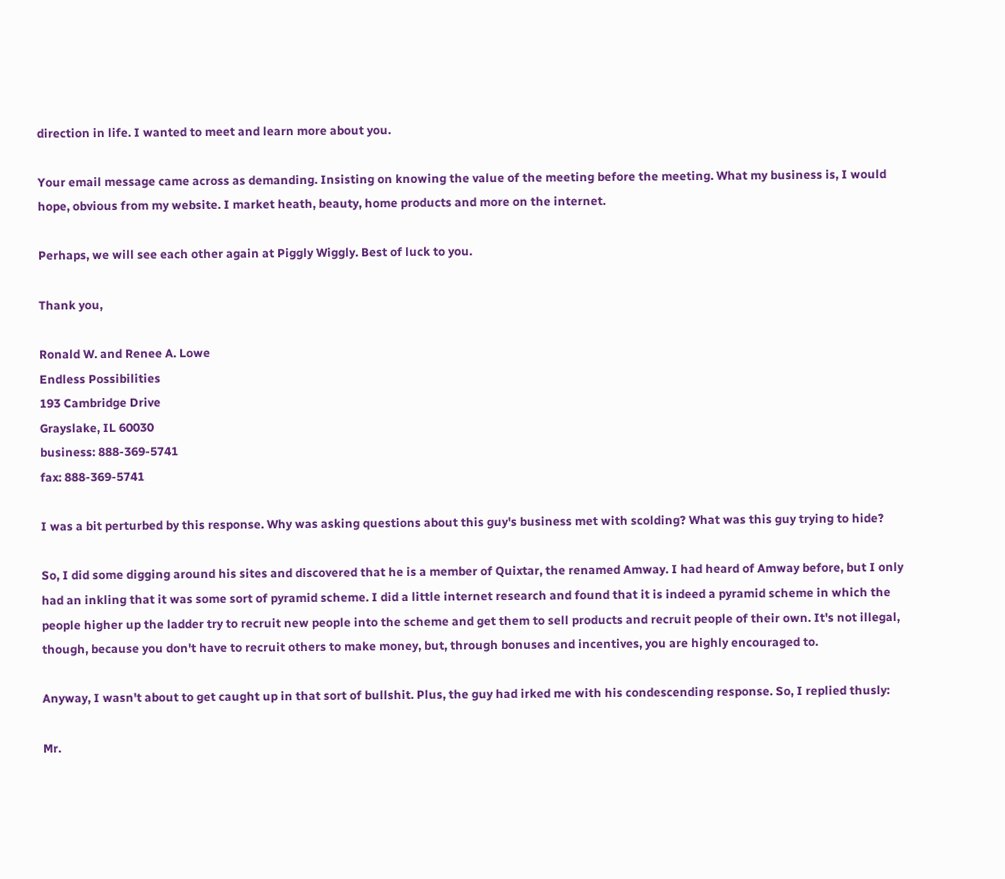direction in life. I wanted to meet and learn more about you.

Your email message came across as demanding. Insisting on knowing the value of the meeting before the meeting. What my business is, I would hope, obvious from my website. I market heath, beauty, home products and more on the internet.

Perhaps, we will see each other again at Piggly Wiggly. Best of luck to you.

Thank you,

Ronald W. and Renee A. Lowe
Endless Possibilities
193 Cambridge Drive
Grayslake, IL 60030
business: 888-369-5741
fax: 888-369-5741

I was a bit perturbed by this response. Why was asking questions about this guy's business met with scolding? What was this guy trying to hide?

So, I did some digging around his sites and discovered that he is a member of Quixtar, the renamed Amway. I had heard of Amway before, but I only had an inkling that it was some sort of pyramid scheme. I did a little internet research and found that it is indeed a pyramid scheme in which the people higher up the ladder try to recruit new people into the scheme and get them to sell products and recruit people of their own. It's not illegal, though, because you don't have to recruit others to make money, but, through bonuses and incentives, you are highly encouraged to.

Anyway, I wasn't about to get caught up in that sort of bullshit. Plus, the guy had irked me with his condescending response. So, I replied thusly:

Mr.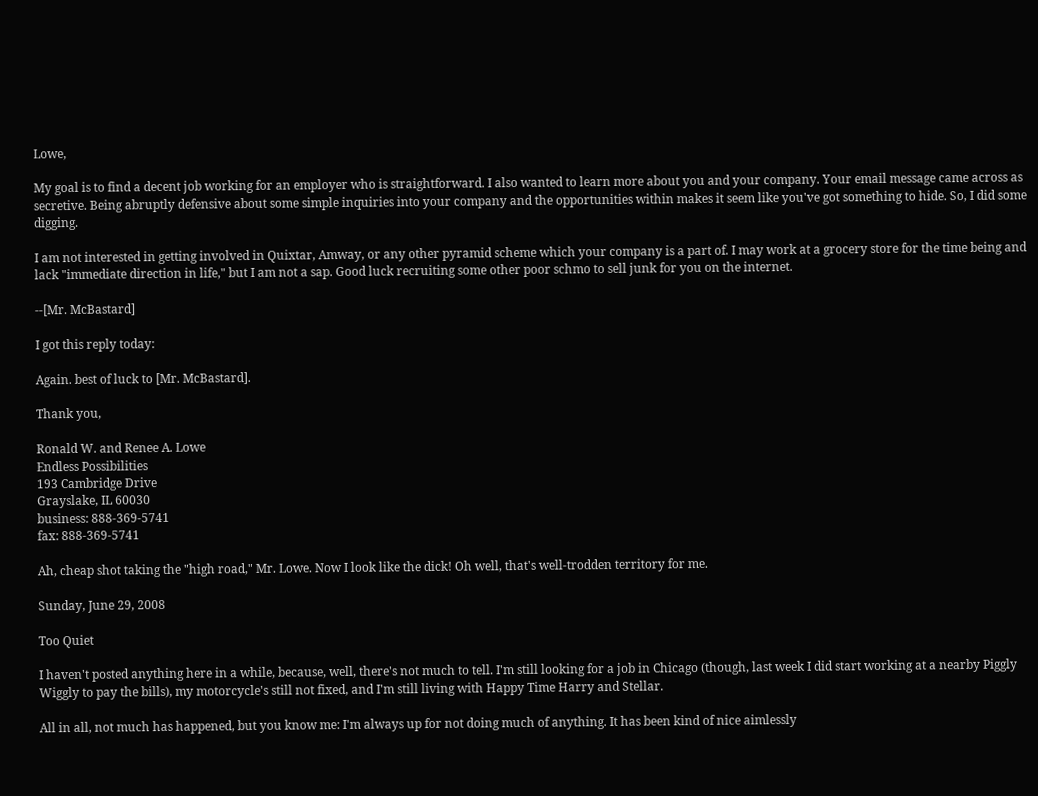Lowe,

My goal is to find a decent job working for an employer who is straightforward. I also wanted to learn more about you and your company. Your email message came across as secretive. Being abruptly defensive about some simple inquiries into your company and the opportunities within makes it seem like you've got something to hide. So, I did some digging.

I am not interested in getting involved in Quixtar, Amway, or any other pyramid scheme which your company is a part of. I may work at a grocery store for the time being and lack "immediate direction in life," but I am not a sap. Good luck recruiting some other poor schmo to sell junk for you on the internet.

--[Mr. McBastard]

I got this reply today:

Again. best of luck to [Mr. McBastard].

Thank you,

Ronald W. and Renee A. Lowe
Endless Possibilities
193 Cambridge Drive
Grayslake, IL 60030
business: 888-369-5741
fax: 888-369-5741

Ah, cheap shot taking the "high road," Mr. Lowe. Now I look like the dick! Oh well, that's well-trodden territory for me.

Sunday, June 29, 2008

Too Quiet

I haven't posted anything here in a while, because, well, there's not much to tell. I'm still looking for a job in Chicago (though, last week I did start working at a nearby Piggly Wiggly to pay the bills), my motorcycle's still not fixed, and I'm still living with Happy Time Harry and Stellar.

All in all, not much has happened, but you know me: I'm always up for not doing much of anything. It has been kind of nice aimlessly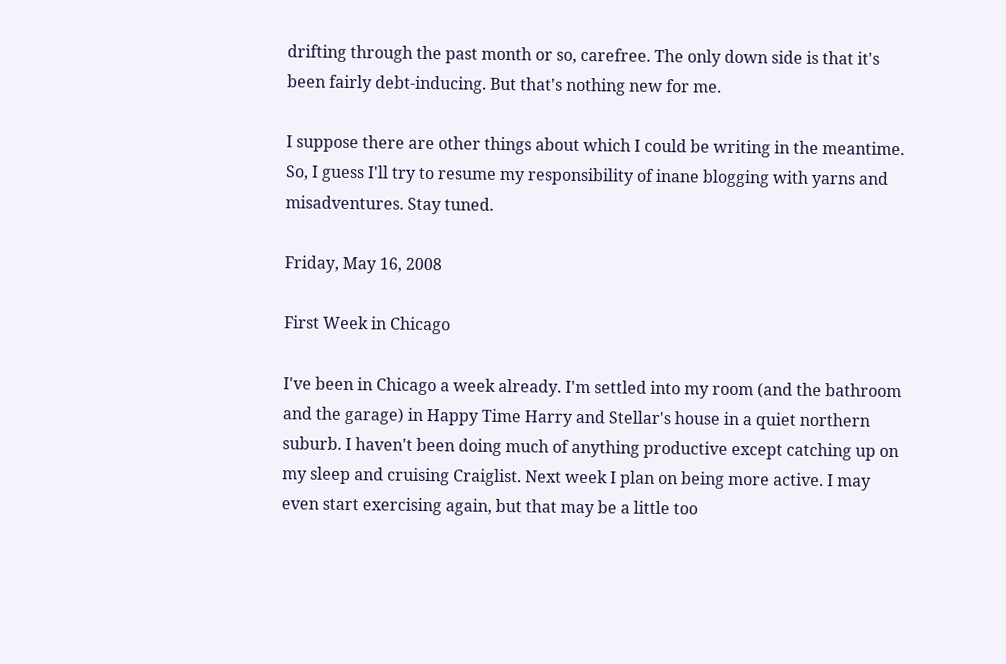drifting through the past month or so, carefree. The only down side is that it's been fairly debt-inducing. But that's nothing new for me.

I suppose there are other things about which I could be writing in the meantime. So, I guess I'll try to resume my responsibility of inane blogging with yarns and misadventures. Stay tuned.

Friday, May 16, 2008

First Week in Chicago

I've been in Chicago a week already. I'm settled into my room (and the bathroom and the garage) in Happy Time Harry and Stellar's house in a quiet northern suburb. I haven't been doing much of anything productive except catching up on my sleep and cruising Craiglist. Next week I plan on being more active. I may even start exercising again, but that may be a little too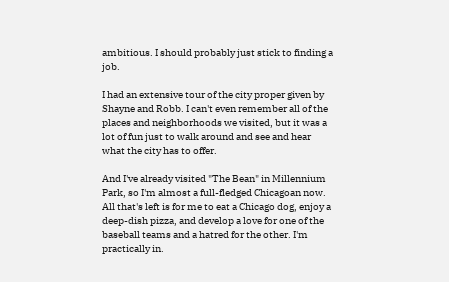ambitious. I should probably just stick to finding a job.

I had an extensive tour of the city proper given by Shayne and Robb. I can't even remember all of the places and neighborhoods we visited, but it was a lot of fun just to walk around and see and hear what the city has to offer.

And I've already visited "The Bean" in Millennium Park, so I'm almost a full-fledged Chicagoan now. All that's left is for me to eat a Chicago dog, enjoy a deep-dish pizza, and develop a love for one of the baseball teams and a hatred for the other. I'm practically in.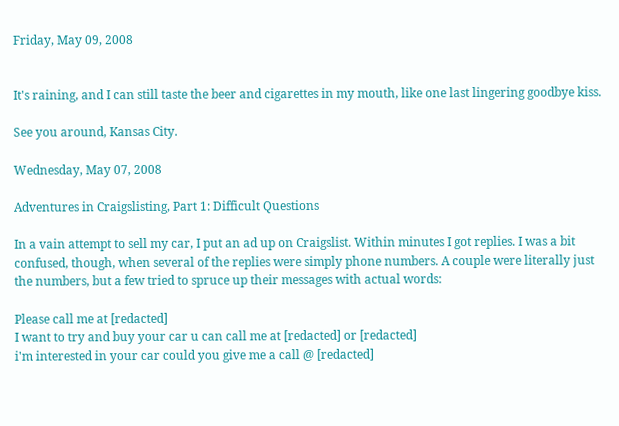Friday, May 09, 2008


It's raining, and I can still taste the beer and cigarettes in my mouth, like one last lingering goodbye kiss.

See you around, Kansas City.

Wednesday, May 07, 2008

Adventures in Craigslisting, Part 1: Difficult Questions

In a vain attempt to sell my car, I put an ad up on Craigslist. Within minutes I got replies. I was a bit confused, though, when several of the replies were simply phone numbers. A couple were literally just the numbers, but a few tried to spruce up their messages with actual words:

Please call me at [redacted]
I want to try and buy your car u can call me at [redacted] or [redacted]
i'm interested in your car could you give me a call @ [redacted]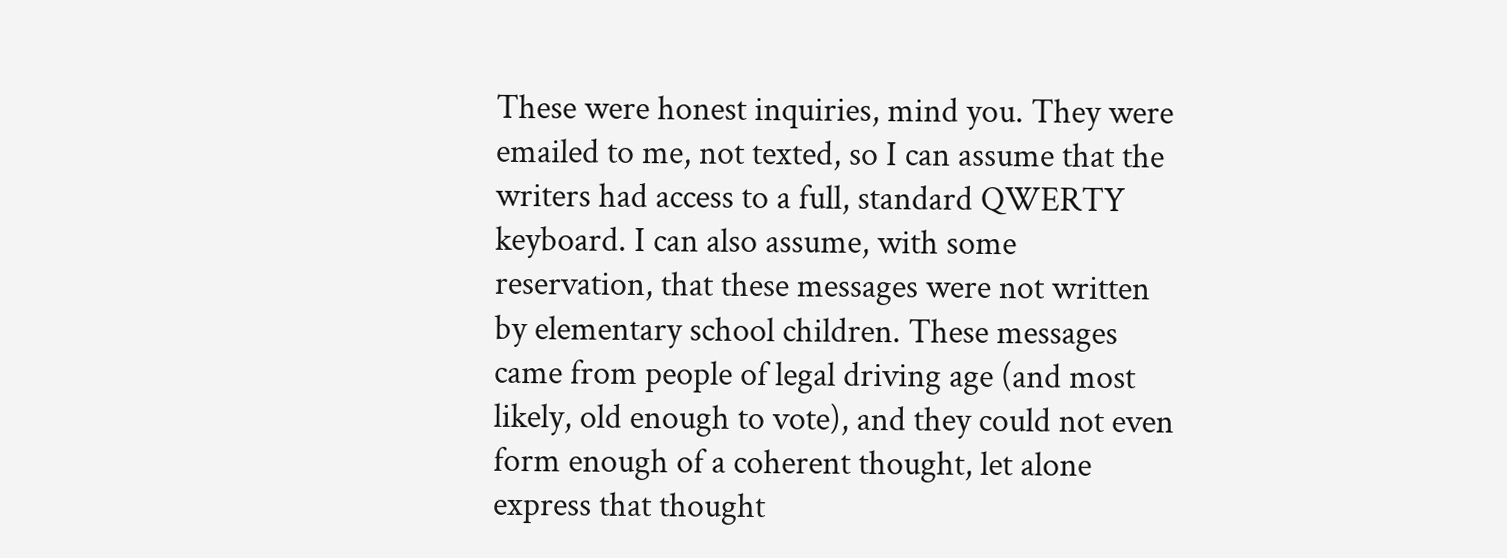These were honest inquiries, mind you. They were emailed to me, not texted, so I can assume that the writers had access to a full, standard QWERTY keyboard. I can also assume, with some reservation, that these messages were not written by elementary school children. These messages came from people of legal driving age (and most likely, old enough to vote), and they could not even form enough of a coherent thought, let alone express that thought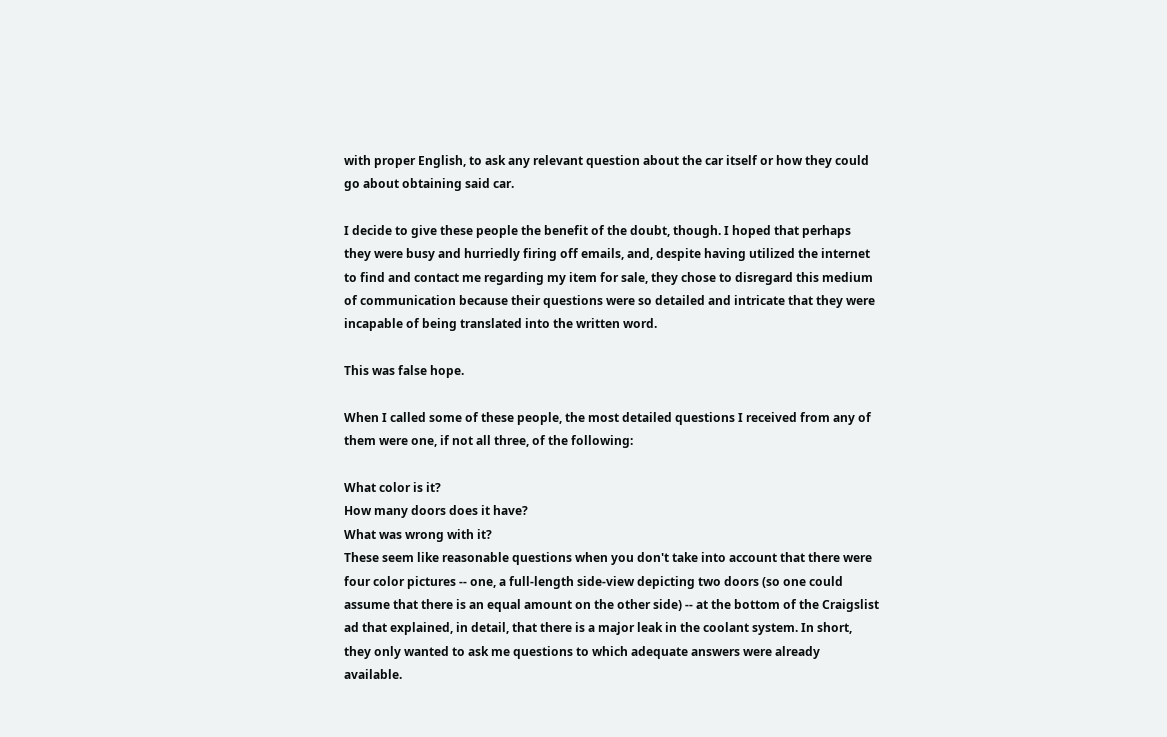with proper English, to ask any relevant question about the car itself or how they could go about obtaining said car.

I decide to give these people the benefit of the doubt, though. I hoped that perhaps they were busy and hurriedly firing off emails, and, despite having utilized the internet to find and contact me regarding my item for sale, they chose to disregard this medium of communication because their questions were so detailed and intricate that they were incapable of being translated into the written word.

This was false hope.

When I called some of these people, the most detailed questions I received from any of them were one, if not all three, of the following:

What color is it?
How many doors does it have?
What was wrong with it?
These seem like reasonable questions when you don't take into account that there were four color pictures -- one, a full-length side-view depicting two doors (so one could assume that there is an equal amount on the other side) -- at the bottom of the Craigslist ad that explained, in detail, that there is a major leak in the coolant system. In short, they only wanted to ask me questions to which adequate answers were already available.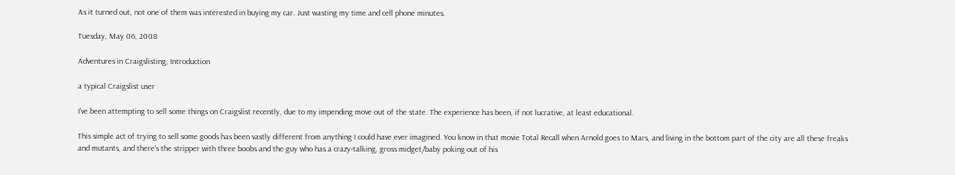As it turned out, not one of them was interested in buying my car. Just wasting my time and cell phone minutes.

Tuesday, May 06, 2008

Adventures in Craigslisting, Introduction

a typical Craigslist user

I've been attempting to sell some things on Craigslist recently, due to my impending move out of the state. The experience has been, if not lucrative, at least educational.

This simple act of trying to sell some goods has been vastly different from anything I could have ever imagined. You know in that movie Total Recall when Arnold goes to Mars, and living in the bottom part of the city are all these freaks and mutants, and there's the stripper with three boobs and the guy who has a crazy-talking, gross midget/baby poking out of his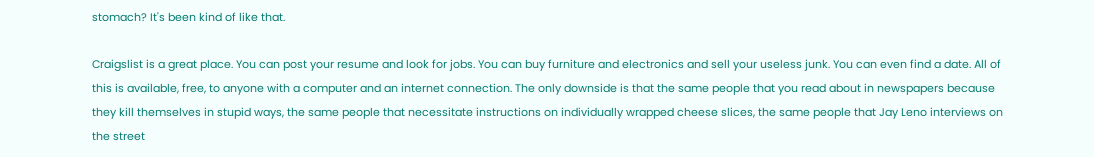stomach? It's been kind of like that.

Craigslist is a great place. You can post your resume and look for jobs. You can buy furniture and electronics and sell your useless junk. You can even find a date. All of this is available, free, to anyone with a computer and an internet connection. The only downside is that the same people that you read about in newspapers because they kill themselves in stupid ways, the same people that necessitate instructions on individually wrapped cheese slices, the same people that Jay Leno interviews on the street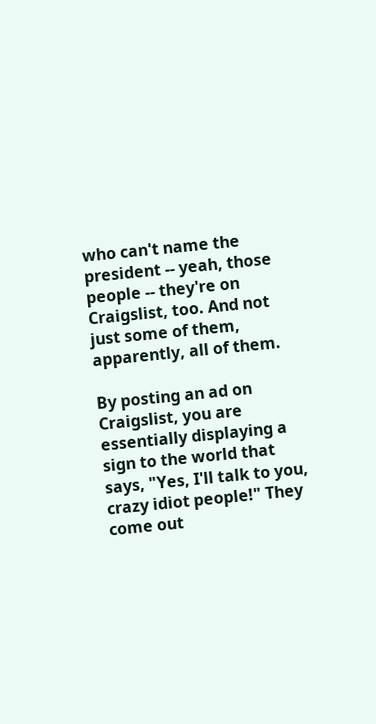who can't name the president -- yeah, those people -- they're on Craigslist, too. And not just some of them, apparently, all of them.

By posting an ad on Craigslist, you are essentially displaying a sign to the world that says, "Yes, I'll talk to you, crazy idiot people!" They come out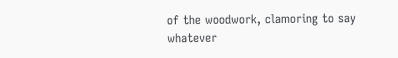of the woodwork, clamoring to say whatever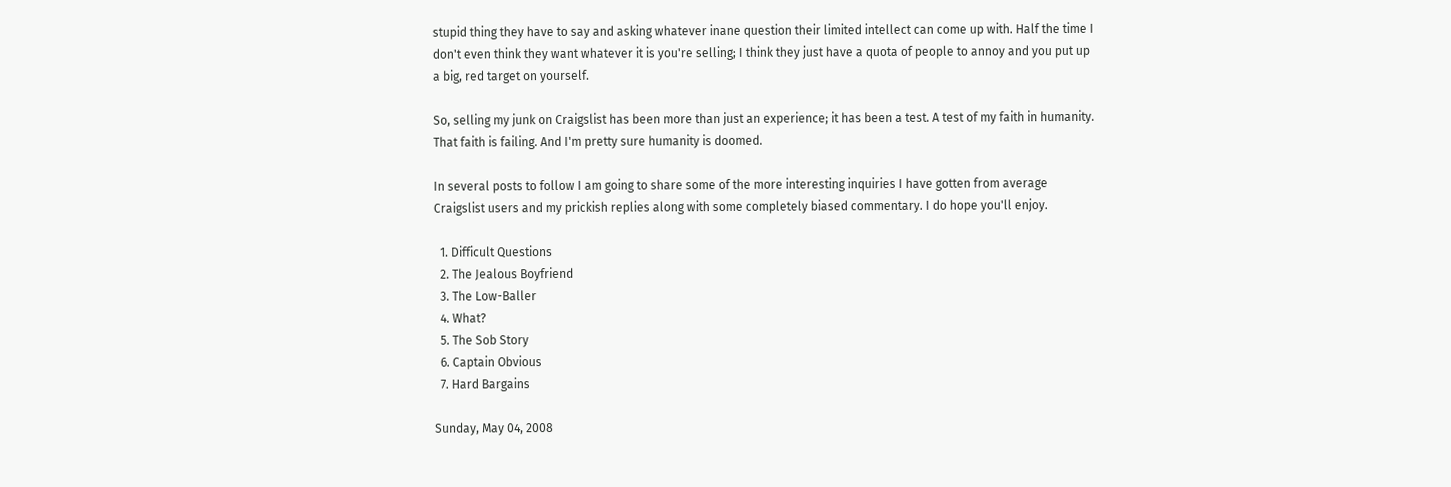stupid thing they have to say and asking whatever inane question their limited intellect can come up with. Half the time I don't even think they want whatever it is you're selling; I think they just have a quota of people to annoy and you put up a big, red target on yourself.

So, selling my junk on Craigslist has been more than just an experience; it has been a test. A test of my faith in humanity. That faith is failing. And I'm pretty sure humanity is doomed.

In several posts to follow I am going to share some of the more interesting inquiries I have gotten from average Craigslist users and my prickish replies along with some completely biased commentary. I do hope you'll enjoy.

  1. Difficult Questions
  2. The Jealous Boyfriend
  3. The Low-Baller
  4. What?
  5. The Sob Story
  6. Captain Obvious
  7. Hard Bargains

Sunday, May 04, 2008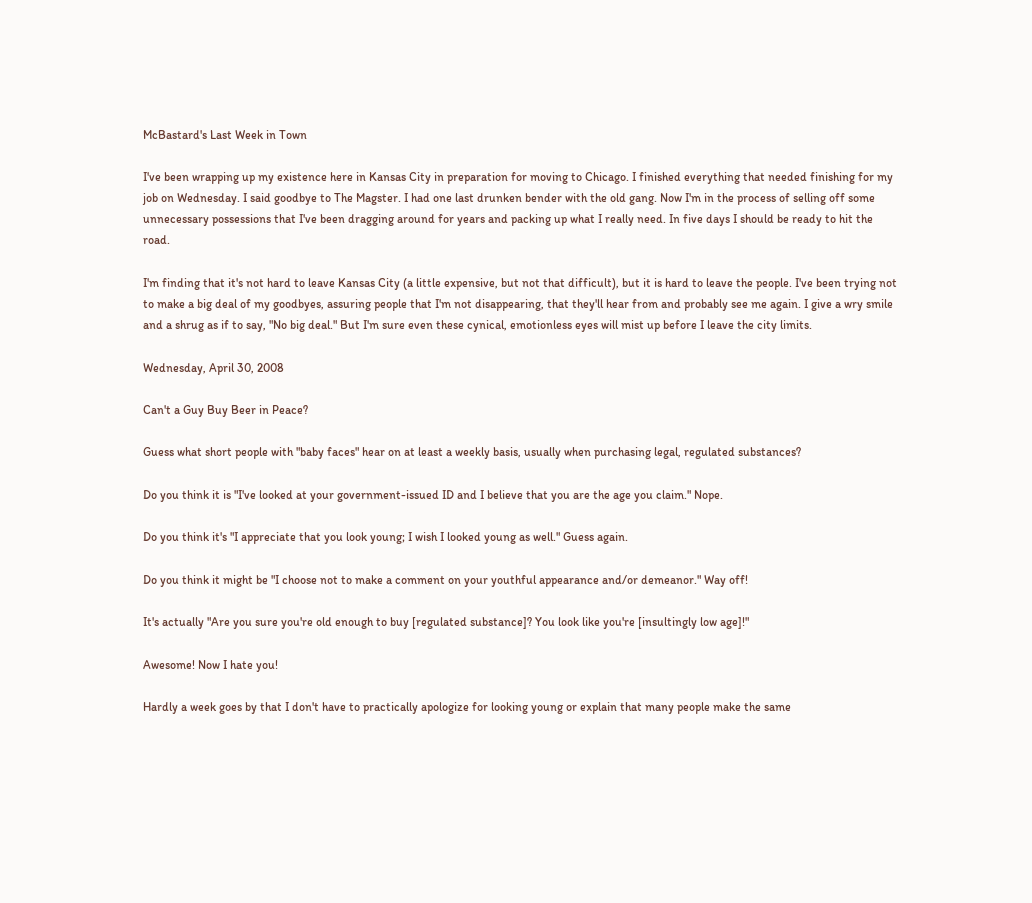McBastard's Last Week in Town

I've been wrapping up my existence here in Kansas City in preparation for moving to Chicago. I finished everything that needed finishing for my job on Wednesday. I said goodbye to The Magster. I had one last drunken bender with the old gang. Now I'm in the process of selling off some unnecessary possessions that I've been dragging around for years and packing up what I really need. In five days I should be ready to hit the road.

I'm finding that it's not hard to leave Kansas City (a little expensive, but not that difficult), but it is hard to leave the people. I've been trying not to make a big deal of my goodbyes, assuring people that I'm not disappearing, that they'll hear from and probably see me again. I give a wry smile and a shrug as if to say, "No big deal." But I'm sure even these cynical, emotionless eyes will mist up before I leave the city limits.

Wednesday, April 30, 2008

Can't a Guy Buy Beer in Peace?

Guess what short people with "baby faces" hear on at least a weekly basis, usually when purchasing legal, regulated substances?

Do you think it is "I've looked at your government-issued ID and I believe that you are the age you claim." Nope.

Do you think it's "I appreciate that you look young; I wish I looked young as well." Guess again.

Do you think it might be "I choose not to make a comment on your youthful appearance and/or demeanor." Way off!

It's actually "Are you sure you're old enough to buy [regulated substance]? You look like you're [insultingly low age]!"

Awesome! Now I hate you!

Hardly a week goes by that I don't have to practically apologize for looking young or explain that many people make the same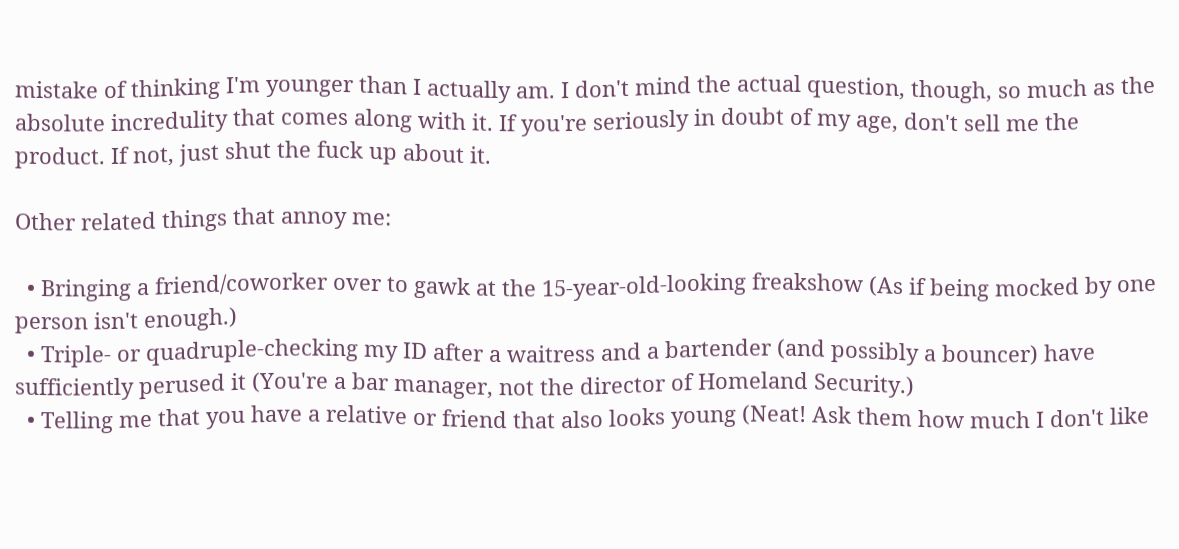mistake of thinking I'm younger than I actually am. I don't mind the actual question, though, so much as the absolute incredulity that comes along with it. If you're seriously in doubt of my age, don't sell me the product. If not, just shut the fuck up about it.

Other related things that annoy me:

  • Bringing a friend/coworker over to gawk at the 15-year-old-looking freakshow (As if being mocked by one person isn't enough.)
  • Triple- or quadruple-checking my ID after a waitress and a bartender (and possibly a bouncer) have sufficiently perused it (You're a bar manager, not the director of Homeland Security.)
  • Telling me that you have a relative or friend that also looks young (Neat! Ask them how much I don't like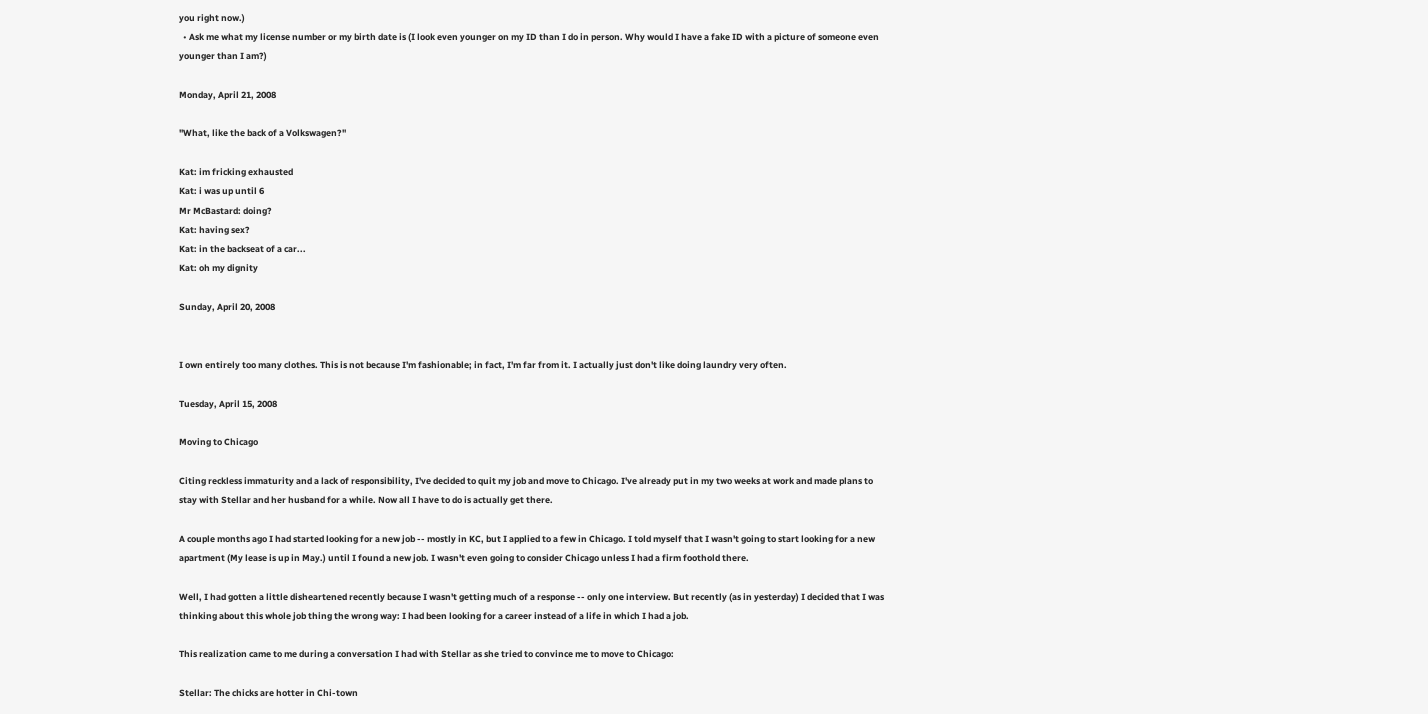you right now.)
  • Ask me what my license number or my birth date is (I look even younger on my ID than I do in person. Why would I have a fake ID with a picture of someone even younger than I am?)

Monday, April 21, 2008

"What, like the back of a Volkswagen?"

Kat: im fricking exhausted
Kat: i was up until 6
Mr McBastard: doing?
Kat: having sex?
Kat: in the backseat of a car...
Kat: oh my dignity

Sunday, April 20, 2008


I own entirely too many clothes. This is not because I'm fashionable; in fact, I'm far from it. I actually just don't like doing laundry very often.

Tuesday, April 15, 2008

Moving to Chicago

Citing reckless immaturity and a lack of responsibility, I've decided to quit my job and move to Chicago. I've already put in my two weeks at work and made plans to stay with Stellar and her husband for a while. Now all I have to do is actually get there.

A couple months ago I had started looking for a new job -- mostly in KC, but I applied to a few in Chicago. I told myself that I wasn't going to start looking for a new apartment (My lease is up in May.) until I found a new job. I wasn't even going to consider Chicago unless I had a firm foothold there.

Well, I had gotten a little disheartened recently because I wasn't getting much of a response -- only one interview. But recently (as in yesterday) I decided that I was thinking about this whole job thing the wrong way: I had been looking for a career instead of a life in which I had a job.

This realization came to me during a conversation I had with Stellar as she tried to convince me to move to Chicago:

Stellar: The chicks are hotter in Chi-town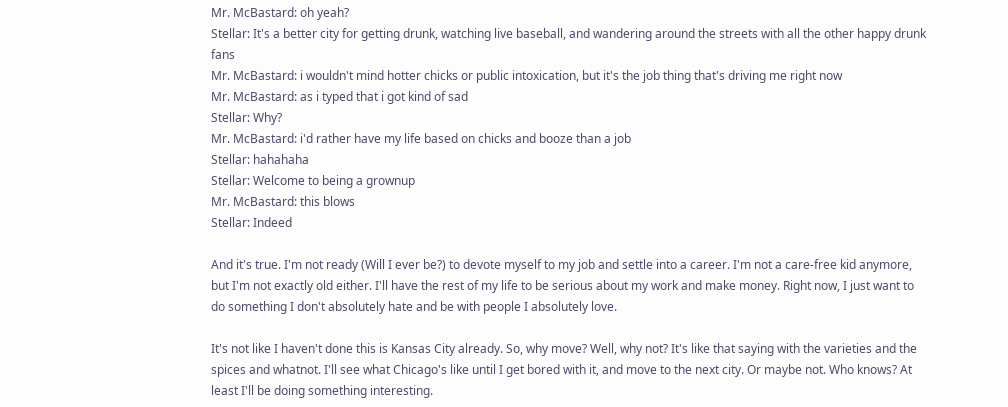Mr. McBastard: oh yeah?
Stellar: It's a better city for getting drunk, watching live baseball, and wandering around the streets with all the other happy drunk fans
Mr. McBastard: i wouldn't mind hotter chicks or public intoxication, but it's the job thing that's driving me right now
Mr. McBastard: as i typed that i got kind of sad
Stellar: Why?
Mr. McBastard: i'd rather have my life based on chicks and booze than a job
Stellar: hahahaha
Stellar: Welcome to being a grownup
Mr. McBastard: this blows
Stellar: Indeed

And it's true. I'm not ready (Will I ever be?) to devote myself to my job and settle into a career. I'm not a care-free kid anymore, but I'm not exactly old either. I'll have the rest of my life to be serious about my work and make money. Right now, I just want to do something I don't absolutely hate and be with people I absolutely love.

It's not like I haven't done this is Kansas City already. So, why move? Well, why not? It's like that saying with the varieties and the spices and whatnot. I'll see what Chicago's like until I get bored with it, and move to the next city. Or maybe not. Who knows? At least I'll be doing something interesting.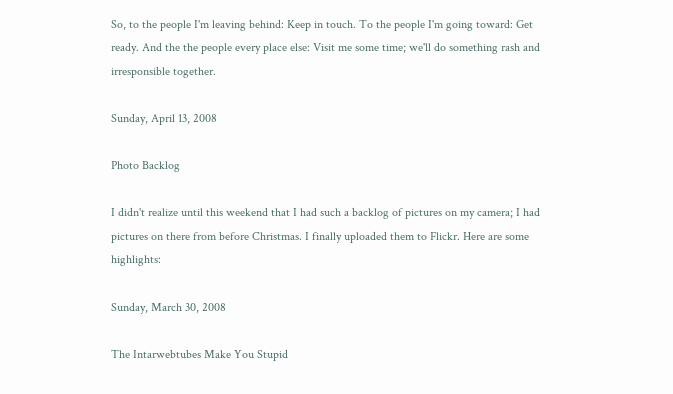So, to the people I'm leaving behind: Keep in touch. To the people I'm going toward: Get ready. And the the people every place else: Visit me some time; we'll do something rash and irresponsible together.

Sunday, April 13, 2008

Photo Backlog

I didn't realize until this weekend that I had such a backlog of pictures on my camera; I had pictures on there from before Christmas. I finally uploaded them to Flickr. Here are some highlights:

Sunday, March 30, 2008

The Intarwebtubes Make You Stupid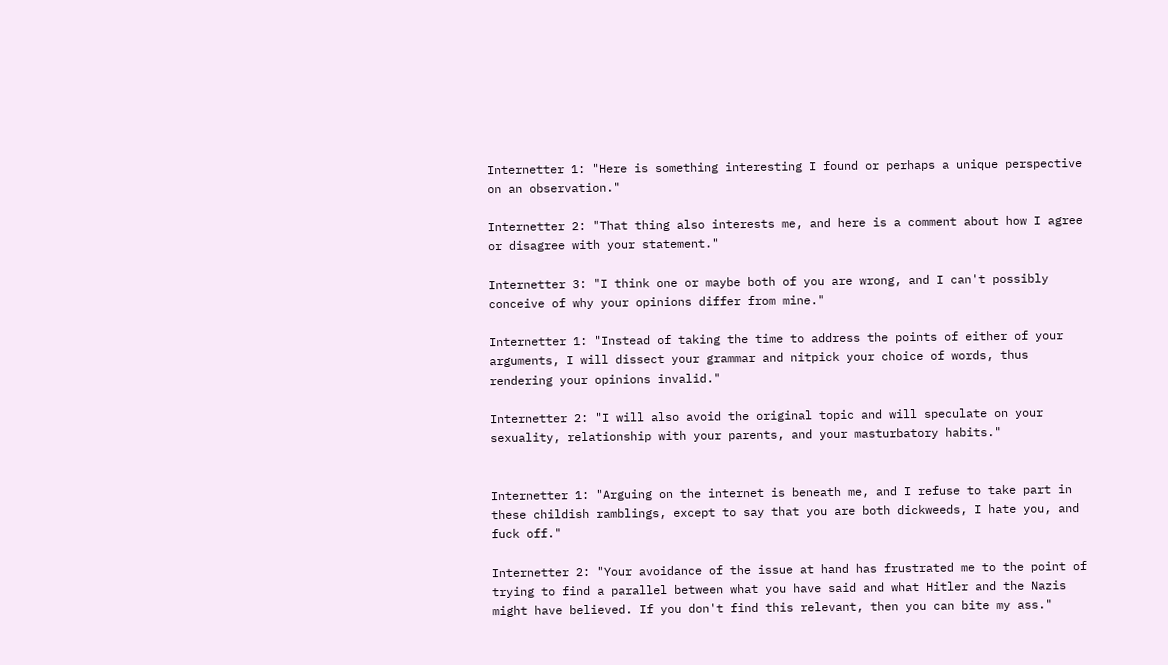Internetter 1: "Here is something interesting I found or perhaps a unique perspective on an observation."

Internetter 2: "That thing also interests me, and here is a comment about how I agree or disagree with your statement."

Internetter 3: "I think one or maybe both of you are wrong, and I can't possibly conceive of why your opinions differ from mine."

Internetter 1: "Instead of taking the time to address the points of either of your arguments, I will dissect your grammar and nitpick your choice of words, thus rendering your opinions invalid."

Internetter 2: "I will also avoid the original topic and will speculate on your sexuality, relationship with your parents, and your masturbatory habits."


Internetter 1: "Arguing on the internet is beneath me, and I refuse to take part in these childish ramblings, except to say that you are both dickweeds, I hate you, and fuck off."

Internetter 2: "Your avoidance of the issue at hand has frustrated me to the point of trying to find a parallel between what you have said and what Hitler and the Nazis might have believed. If you don't find this relevant, then you can bite my ass."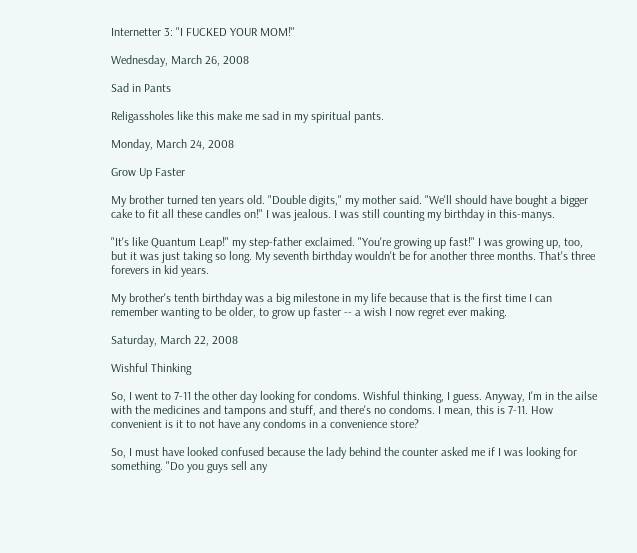Internetter 3: "I FUCKED YOUR MOM!"

Wednesday, March 26, 2008

Sad in Pants

Religassholes like this make me sad in my spiritual pants.

Monday, March 24, 2008

Grow Up Faster

My brother turned ten years old. "Double digits," my mother said. "We'll should have bought a bigger cake to fit all these candles on!" I was jealous. I was still counting my birthday in this-manys.

"It's like Quantum Leap!" my step-father exclaimed. "You're growing up fast!" I was growing up, too, but it was just taking so long. My seventh birthday wouldn't be for another three months. That's three forevers in kid years.

My brother's tenth birthday was a big milestone in my life because that is the first time I can remember wanting to be older, to grow up faster -- a wish I now regret ever making.

Saturday, March 22, 2008

Wishful Thinking

So, I went to 7-11 the other day looking for condoms. Wishful thinking, I guess. Anyway, I'm in the ailse with the medicines and tampons and stuff, and there's no condoms. I mean, this is 7-11. How convenient is it to not have any condoms in a convenience store?

So, I must have looked confused because the lady behind the counter asked me if I was looking for something. "Do you guys sell any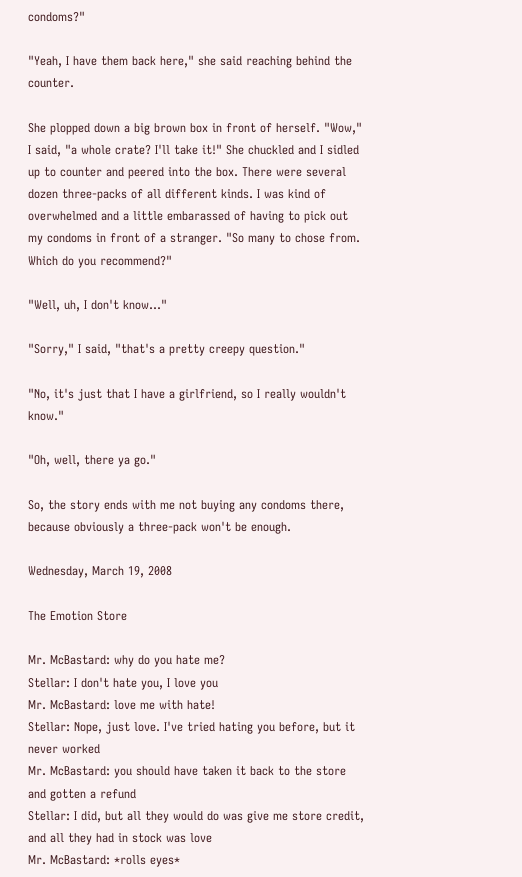condoms?"

"Yeah, I have them back here," she said reaching behind the counter.

She plopped down a big brown box in front of herself. "Wow," I said, "a whole crate? I'll take it!" She chuckled and I sidled up to counter and peered into the box. There were several dozen three-packs of all different kinds. I was kind of overwhelmed and a little embarassed of having to pick out my condoms in front of a stranger. "So many to chose from. Which do you recommend?"

"Well, uh, I don't know..."

"Sorry," I said, "that's a pretty creepy question."

"No, it's just that I have a girlfriend, so I really wouldn't know."

"Oh, well, there ya go."

So, the story ends with me not buying any condoms there, because obviously a three-pack won't be enough.

Wednesday, March 19, 2008

The Emotion Store

Mr. McBastard: why do you hate me?
Stellar: I don't hate you, I love you
Mr. McBastard: love me with hate!
Stellar: Nope, just love. I've tried hating you before, but it never worked
Mr. McBastard: you should have taken it back to the store and gotten a refund
Stellar: I did, but all they would do was give me store credit, and all they had in stock was love
Mr. McBastard: *rolls eyes*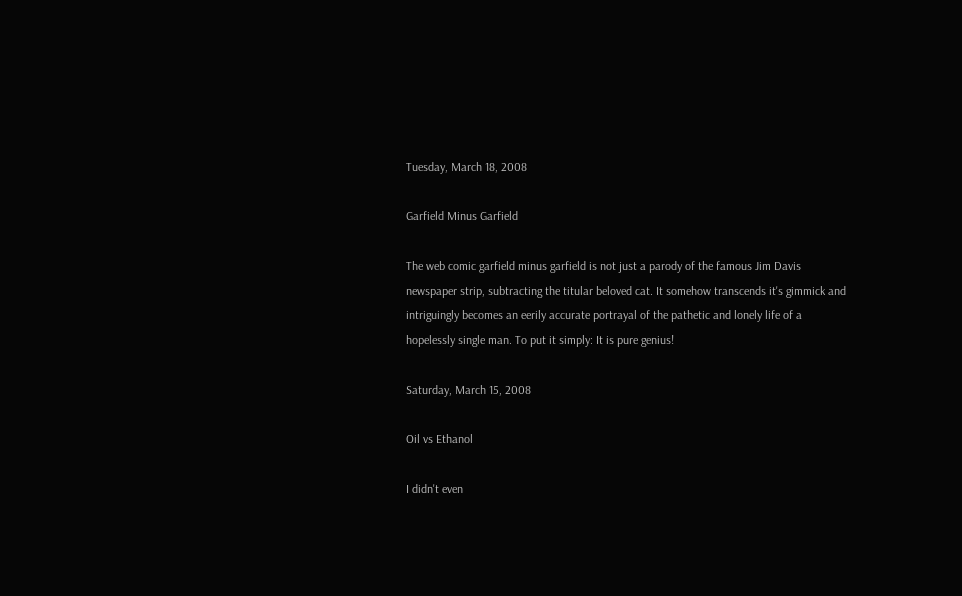Tuesday, March 18, 2008

Garfield Minus Garfield

The web comic garfield minus garfield is not just a parody of the famous Jim Davis newspaper strip, subtracting the titular beloved cat. It somehow transcends it's gimmick and intriguingly becomes an eerily accurate portrayal of the pathetic and lonely life of a hopelessly single man. To put it simply: It is pure genius!

Saturday, March 15, 2008

Oil vs Ethanol

I didn't even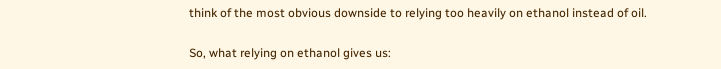think of the most obvious downside to relying too heavily on ethanol instead of oil.

So, what relying on ethanol gives us: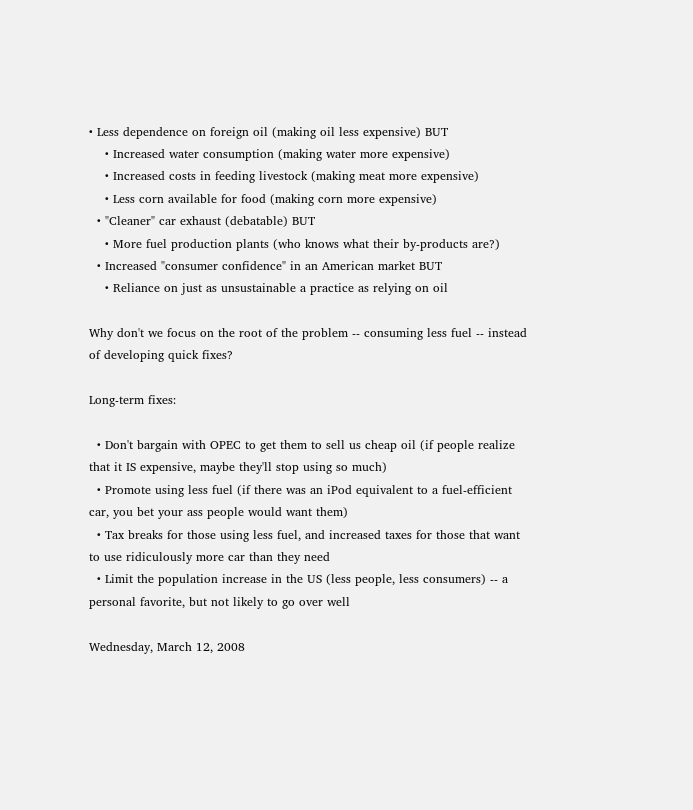• Less dependence on foreign oil (making oil less expensive) BUT
    • Increased water consumption (making water more expensive)
    • Increased costs in feeding livestock (making meat more expensive)
    • Less corn available for food (making corn more expensive)
  • "Cleaner" car exhaust (debatable) BUT
    • More fuel production plants (who knows what their by-products are?)
  • Increased "consumer confidence" in an American market BUT
    • Reliance on just as unsustainable a practice as relying on oil

Why don't we focus on the root of the problem -- consuming less fuel -- instead of developing quick fixes?

Long-term fixes:

  • Don't bargain with OPEC to get them to sell us cheap oil (if people realize that it IS expensive, maybe they'll stop using so much)
  • Promote using less fuel (if there was an iPod equivalent to a fuel-efficient car, you bet your ass people would want them)
  • Tax breaks for those using less fuel, and increased taxes for those that want to use ridiculously more car than they need
  • Limit the population increase in the US (less people, less consumers) -- a personal favorite, but not likely to go over well

Wednesday, March 12, 2008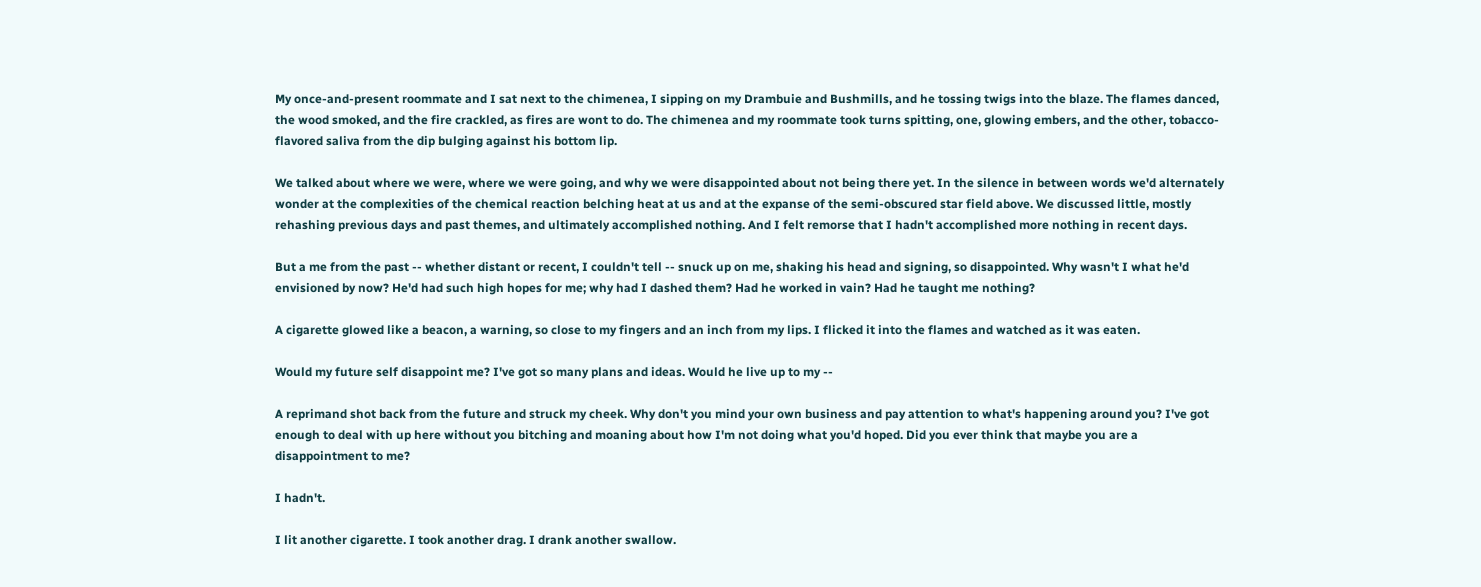My once-and-present roommate and I sat next to the chimenea, I sipping on my Drambuie and Bushmills, and he tossing twigs into the blaze. The flames danced, the wood smoked, and the fire crackled, as fires are wont to do. The chimenea and my roommate took turns spitting, one, glowing embers, and the other, tobacco-flavored saliva from the dip bulging against his bottom lip.

We talked about where we were, where we were going, and why we were disappointed about not being there yet. In the silence in between words we'd alternately wonder at the complexities of the chemical reaction belching heat at us and at the expanse of the semi-obscured star field above. We discussed little, mostly rehashing previous days and past themes, and ultimately accomplished nothing. And I felt remorse that I hadn't accomplished more nothing in recent days.

But a me from the past -- whether distant or recent, I couldn't tell -- snuck up on me, shaking his head and signing, so disappointed. Why wasn't I what he'd envisioned by now? He'd had such high hopes for me; why had I dashed them? Had he worked in vain? Had he taught me nothing?

A cigarette glowed like a beacon, a warning, so close to my fingers and an inch from my lips. I flicked it into the flames and watched as it was eaten.

Would my future self disappoint me? I've got so many plans and ideas. Would he live up to my --

A reprimand shot back from the future and struck my cheek. Why don't you mind your own business and pay attention to what's happening around you? I've got enough to deal with up here without you bitching and moaning about how I'm not doing what you'd hoped. Did you ever think that maybe you are a disappointment to me?

I hadn't.

I lit another cigarette. I took another drag. I drank another swallow.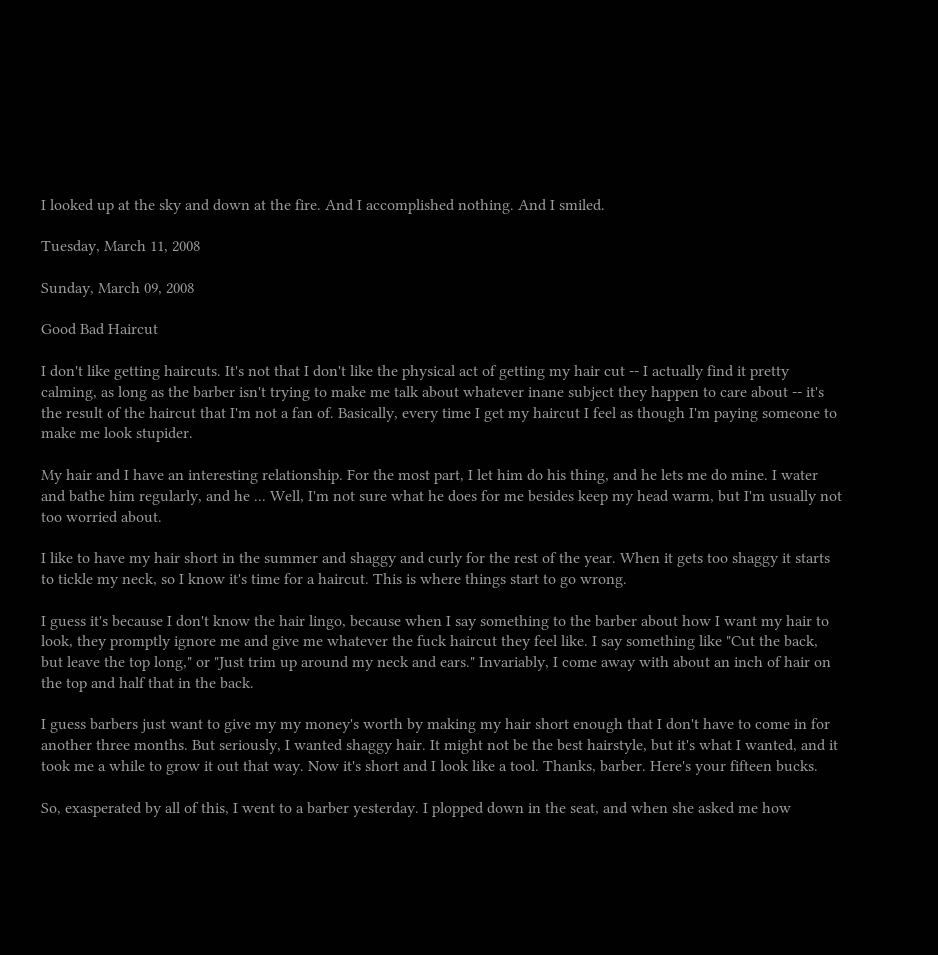I looked up at the sky and down at the fire. And I accomplished nothing. And I smiled.

Tuesday, March 11, 2008

Sunday, March 09, 2008

Good Bad Haircut

I don't like getting haircuts. It's not that I don't like the physical act of getting my hair cut -- I actually find it pretty calming, as long as the barber isn't trying to make me talk about whatever inane subject they happen to care about -- it's the result of the haircut that I'm not a fan of. Basically, every time I get my haircut I feel as though I'm paying someone to make me look stupider.

My hair and I have an interesting relationship. For the most part, I let him do his thing, and he lets me do mine. I water and bathe him regularly, and he ... Well, I'm not sure what he does for me besides keep my head warm, but I'm usually not too worried about.

I like to have my hair short in the summer and shaggy and curly for the rest of the year. When it gets too shaggy it starts to tickle my neck, so I know it's time for a haircut. This is where things start to go wrong.

I guess it's because I don't know the hair lingo, because when I say something to the barber about how I want my hair to look, they promptly ignore me and give me whatever the fuck haircut they feel like. I say something like "Cut the back, but leave the top long," or "Just trim up around my neck and ears." Invariably, I come away with about an inch of hair on the top and half that in the back.

I guess barbers just want to give my my money's worth by making my hair short enough that I don't have to come in for another three months. But seriously, I wanted shaggy hair. It might not be the best hairstyle, but it's what I wanted, and it took me a while to grow it out that way. Now it's short and I look like a tool. Thanks, barber. Here's your fifteen bucks.

So, exasperated by all of this, I went to a barber yesterday. I plopped down in the seat, and when she asked me how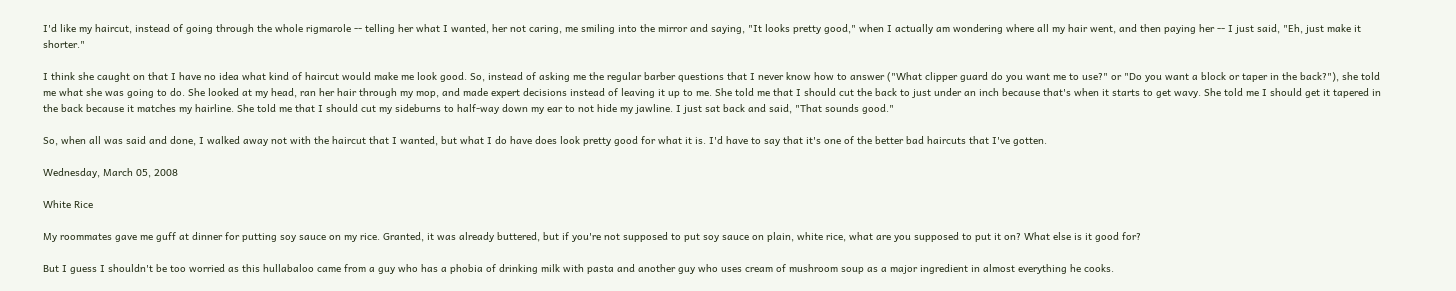I'd like my haircut, instead of going through the whole rigmarole -- telling her what I wanted, her not caring, me smiling into the mirror and saying, "It looks pretty good," when I actually am wondering where all my hair went, and then paying her -- I just said, "Eh, just make it shorter."

I think she caught on that I have no idea what kind of haircut would make me look good. So, instead of asking me the regular barber questions that I never know how to answer ("What clipper guard do you want me to use?" or "Do you want a block or taper in the back?"), she told me what she was going to do. She looked at my head, ran her hair through my mop, and made expert decisions instead of leaving it up to me. She told me that I should cut the back to just under an inch because that's when it starts to get wavy. She told me I should get it tapered in the back because it matches my hairline. She told me that I should cut my sideburns to half-way down my ear to not hide my jawline. I just sat back and said, "That sounds good."

So, when all was said and done, I walked away not with the haircut that I wanted, but what I do have does look pretty good for what it is. I'd have to say that it's one of the better bad haircuts that I've gotten.

Wednesday, March 05, 2008

White Rice

My roommates gave me guff at dinner for putting soy sauce on my rice. Granted, it was already buttered, but if you're not supposed to put soy sauce on plain, white rice, what are you supposed to put it on? What else is it good for?

But I guess I shouldn't be too worried as this hullabaloo came from a guy who has a phobia of drinking milk with pasta and another guy who uses cream of mushroom soup as a major ingredient in almost everything he cooks.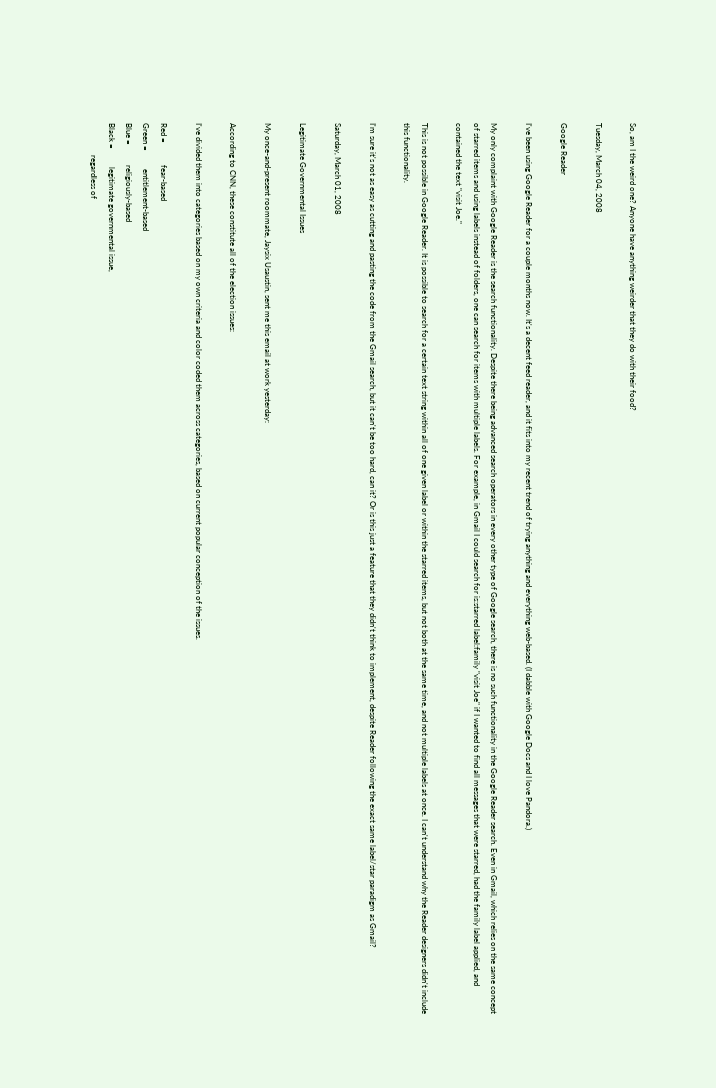So, am I the weird one? Anyone have anything weirder that they do with their food?

Tuesday, March 04, 2008

Google Reader

I've been using Google Reader for a couple months now. It's a decent feed reader, and it fits into my recent trend of trying anything and everything web-based. (I dabble with Google Docs and I love Pandora.)

My only complaint with Google Reader is the search functionality. Despite there being advanced search operators in every other type of Google search, there is no such functionality in the Google Reader search. Even in Gmail, which relies on the same concept of starred items and using labels instead of folders, one can search for items with multiple labels. For example, in Gmail I could search for is:starred label:family "visit Joe" if I wanted to find all messages that were starred, had the family label applied, and contained the text "visit Joe."

This is not possible in Google Reader. It is possible to search for a certain text string within all of one given label or within the starred items, but not both at the same time, and not multiple labels at once. I can't understand why the Reader designers didn't include this functionality.

I'm sure it's not as easy as cutting and pasting the code from the Gmail search, but it can't be too hard, can it? Or is this just a feature that they didn't think to implement, despite Reader following the exact same label/star paradigm as Gmail?

Saturday, March 01, 2008

Legitimate Governmental Issues

My once-and-present roommate, Jaysix Usaustin, sent me this email at work yesterday:

According to CNN, these constitute all of the election issues:

I've divided them into categories based on my own criteria and color coded them across categories, based on current popular conception of the issues.

Red =           fear-based
Green =         entitlement-based
Blue =          religiously-based
Black =         legitimate governmental issue,
                regardless of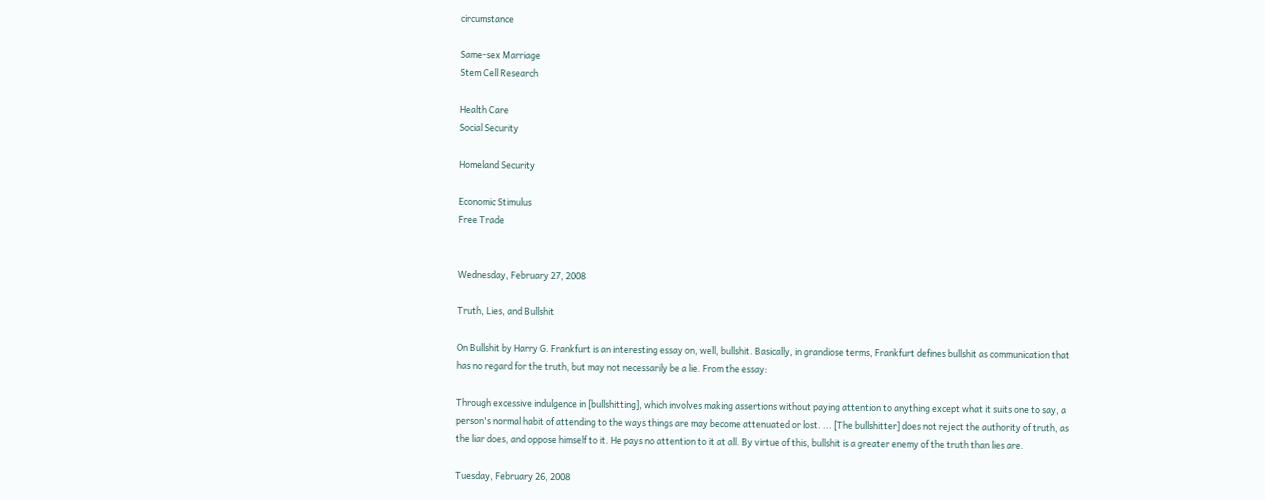circumstance

Same-sex Marriage
Stem Cell Research

Health Care
Social Security

Homeland Security

Economic Stimulus
Free Trade


Wednesday, February 27, 2008

Truth, Lies, and Bullshit

On Bullshit by Harry G. Frankfurt is an interesting essay on, well, bullshit. Basically, in grandiose terms, Frankfurt defines bullshit as communication that has no regard for the truth, but may not necessarily be a lie. From the essay:

Through excessive indulgence in [bullshitting], which involves making assertions without paying attention to anything except what it suits one to say, a person's normal habit of attending to the ways things are may become attenuated or lost. ... [The bullshitter] does not reject the authority of truth, as the liar does, and oppose himself to it. He pays no attention to it at all. By virtue of this, bullshit is a greater enemy of the truth than lies are.

Tuesday, February 26, 2008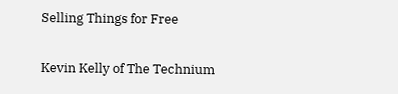Selling Things for Free

Kevin Kelly of The Technium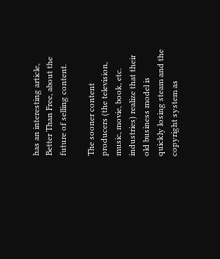has an interesting article, Better Than Free, about the future of selling content.

The sooner content producers (the television, music, movie, book, etc. industries) realize that their old business model is quickly losing steam and the copyright system as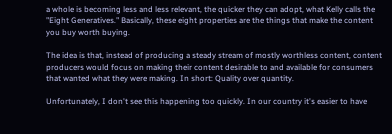a whole is becoming less and less relevant, the quicker they can adopt, what Kelly calls the "Eight Generatives." Basically, these eight properties are the things that make the content you buy worth buying.

The idea is that, instead of producing a steady stream of mostly worthless content, content producers would focus on making their content desirable to and available for consumers that wanted what they were making. In short: Quality over quantity.

Unfortunately, I don't see this happening too quickly. In our country it's easier to have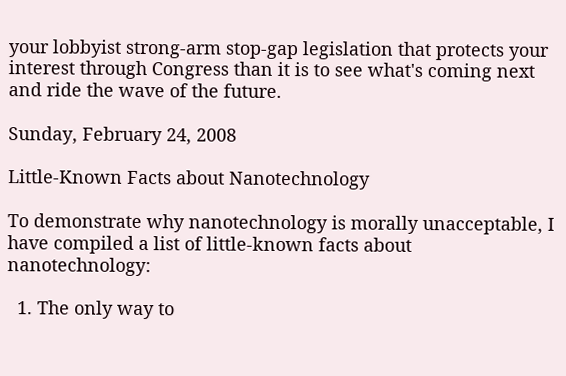your lobbyist strong-arm stop-gap legislation that protects your interest through Congress than it is to see what's coming next and ride the wave of the future.

Sunday, February 24, 2008

Little-Known Facts about Nanotechnology

To demonstrate why nanotechnology is morally unacceptable, I have compiled a list of little-known facts about nanotechnology:

  1. The only way to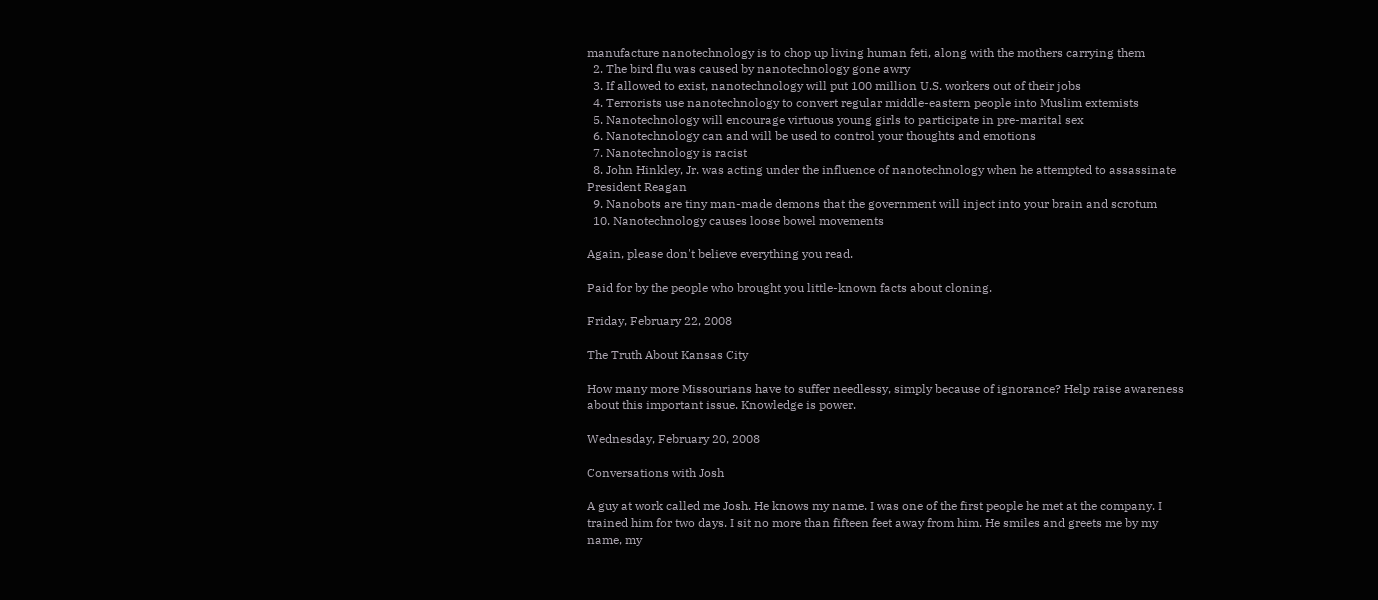manufacture nanotechnology is to chop up living human feti, along with the mothers carrying them
  2. The bird flu was caused by nanotechnology gone awry
  3. If allowed to exist, nanotechnology will put 100 million U.S. workers out of their jobs
  4. Terrorists use nanotechnology to convert regular middle-eastern people into Muslim extemists
  5. Nanotechnology will encourage virtuous young girls to participate in pre-marital sex
  6. Nanotechnology can and will be used to control your thoughts and emotions
  7. Nanotechnology is racist
  8. John Hinkley, Jr. was acting under the influence of nanotechnology when he attempted to assassinate President Reagan
  9. Nanobots are tiny man-made demons that the government will inject into your brain and scrotum
  10. Nanotechnology causes loose bowel movements

Again, please don't believe everything you read.

Paid for by the people who brought you little-known facts about cloning.

Friday, February 22, 2008

The Truth About Kansas City

How many more Missourians have to suffer needlessy, simply because of ignorance? Help raise awareness about this important issue. Knowledge is power.

Wednesday, February 20, 2008

Conversations with Josh

A guy at work called me Josh. He knows my name. I was one of the first people he met at the company. I trained him for two days. I sit no more than fifteen feet away from him. He smiles and greets me by my name, my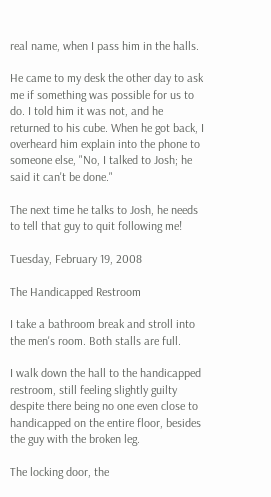real name, when I pass him in the halls.

He came to my desk the other day to ask me if something was possible for us to do. I told him it was not, and he returned to his cube. When he got back, I overheard him explain into the phone to someone else, "No, I talked to Josh; he said it can't be done."

The next time he talks to Josh, he needs to tell that guy to quit following me!

Tuesday, February 19, 2008

The Handicapped Restroom

I take a bathroom break and stroll into the men's room. Both stalls are full.

I walk down the hall to the handicapped restroom, still feeling slightly guilty despite there being no one even close to handicapped on the entire floor, besides the guy with the broken leg.

The locking door, the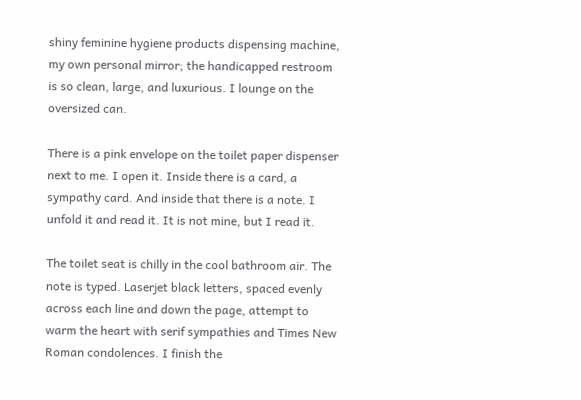shiny feminine hygiene products dispensing machine, my own personal mirror; the handicapped restroom is so clean, large, and luxurious. I lounge on the oversized can.

There is a pink envelope on the toilet paper dispenser next to me. I open it. Inside there is a card, a sympathy card. And inside that there is a note. I unfold it and read it. It is not mine, but I read it.

The toilet seat is chilly in the cool bathroom air. The note is typed. Laserjet black letters, spaced evenly across each line and down the page, attempt to warm the heart with serif sympathies and Times New Roman condolences. I finish the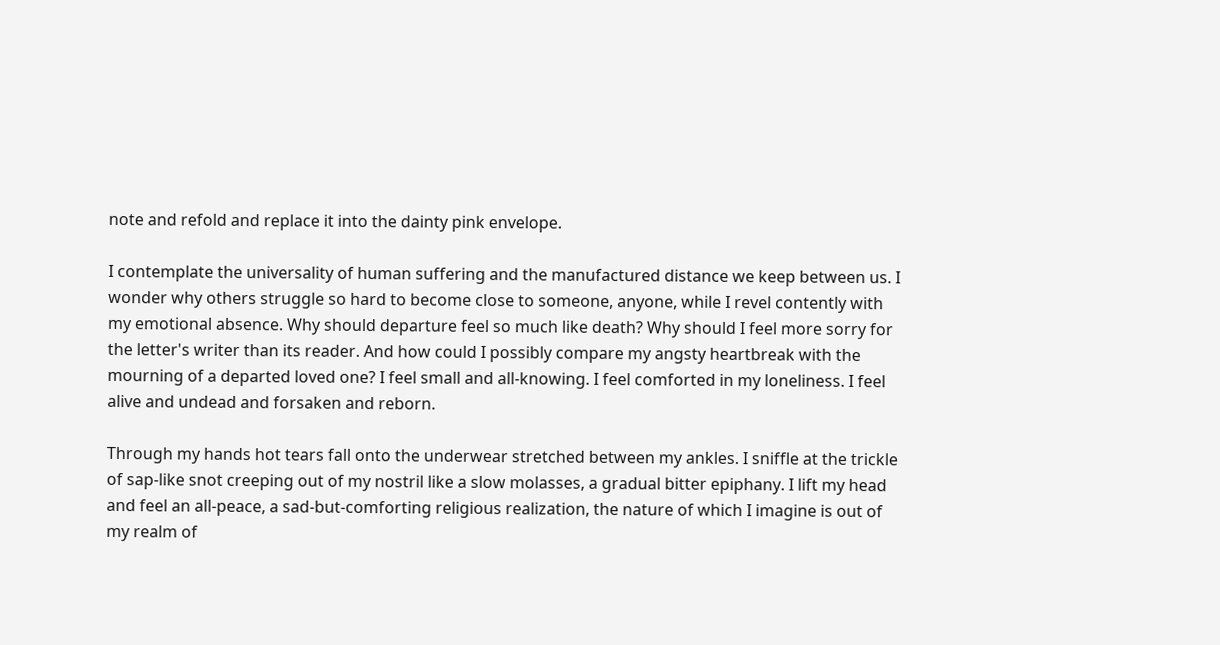note and refold and replace it into the dainty pink envelope.

I contemplate the universality of human suffering and the manufactured distance we keep between us. I wonder why others struggle so hard to become close to someone, anyone, while I revel contently with my emotional absence. Why should departure feel so much like death? Why should I feel more sorry for the letter's writer than its reader. And how could I possibly compare my angsty heartbreak with the mourning of a departed loved one? I feel small and all-knowing. I feel comforted in my loneliness. I feel alive and undead and forsaken and reborn.

Through my hands hot tears fall onto the underwear stretched between my ankles. I sniffle at the trickle of sap-like snot creeping out of my nostril like a slow molasses, a gradual bitter epiphany. I lift my head and feel an all-peace, a sad-but-comforting religious realization, the nature of which I imagine is out of my realm of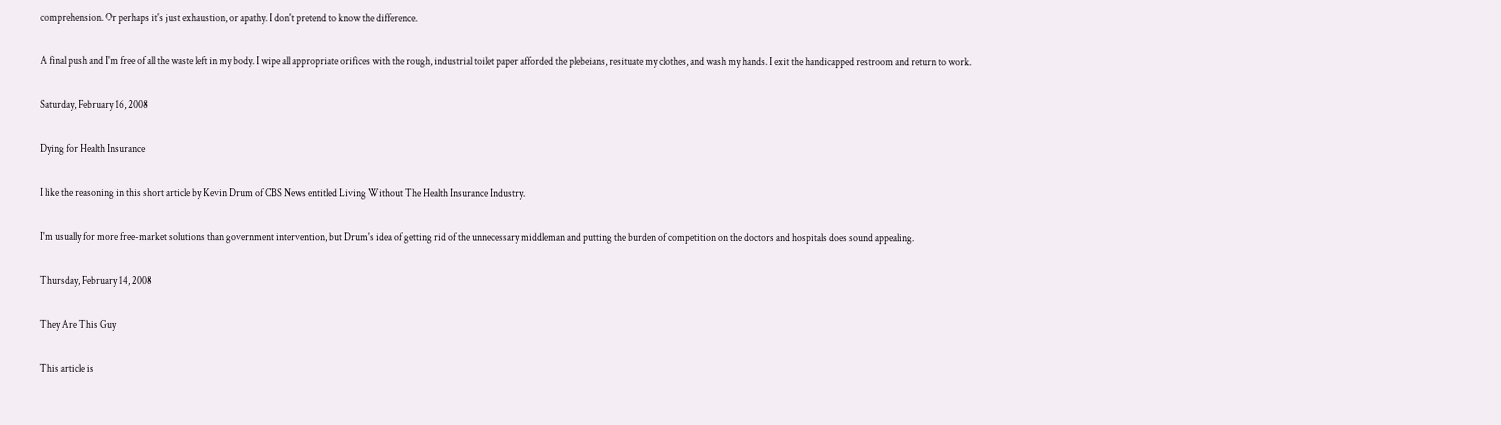comprehension. Or perhaps it's just exhaustion, or apathy. I don't pretend to know the difference.

A final push and I'm free of all the waste left in my body. I wipe all appropriate orifices with the rough, industrial toilet paper afforded the plebeians, resituate my clothes, and wash my hands. I exit the handicapped restroom and return to work.

Saturday, February 16, 2008

Dying for Health Insurance

I like the reasoning in this short article by Kevin Drum of CBS News entitled Living Without The Health Insurance Industry.

I'm usually for more free-market solutions than government intervention, but Drum's idea of getting rid of the unnecessary middleman and putting the burden of competition on the doctors and hospitals does sound appealing.

Thursday, February 14, 2008

They Are This Guy

This article is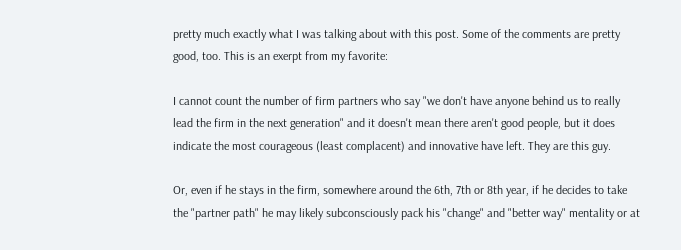pretty much exactly what I was talking about with this post. Some of the comments are pretty good, too. This is an exerpt from my favorite:

I cannot count the number of firm partners who say "we don't have anyone behind us to really lead the firm in the next generation" and it doesn't mean there aren't good people, but it does indicate the most courageous (least complacent) and innovative have left. They are this guy.

Or, even if he stays in the firm, somewhere around the 6th, 7th or 8th year, if he decides to take the "partner path" he may likely subconsciously pack his "change" and "better way" mentality or at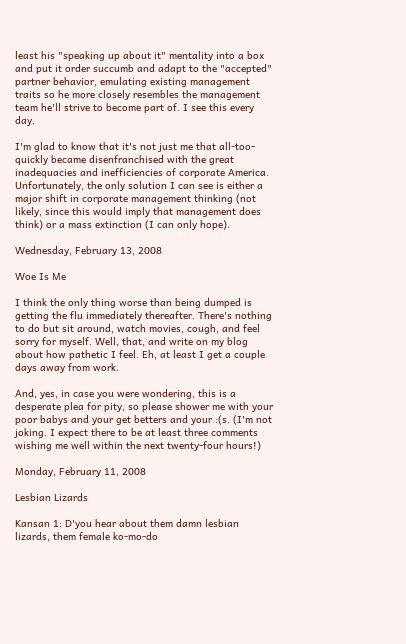least his "speaking up about it" mentality into a box and put it order succumb and adapt to the "accepted" partner behavior, emulating existing management traits so he more closely resembles the management team he'll strive to become part of. I see this every day.

I'm glad to know that it's not just me that all-too-quickly became disenfranchised with the great inadequacies and inefficiencies of corporate America. Unfortunately, the only solution I can see is either a major shift in corporate management thinking (not likely, since this would imply that management does think) or a mass extinction (I can only hope).

Wednesday, February 13, 2008

Woe Is Me

I think the only thing worse than being dumped is getting the flu immediately thereafter. There's nothing to do but sit around, watch movies, cough, and feel sorry for myself. Well, that, and write on my blog about how pathetic I feel. Eh, at least I get a couple days away from work.

And, yes, in case you were wondering, this is a desperate plea for pity, so please shower me with your poor babys and your get betters and your :(s. (I'm not joking. I expect there to be at least three comments wishing me well within the next twenty-four hours!)

Monday, February 11, 2008

Lesbian Lizards

Kansan 1: D'you hear about them damn lesbian lizards, them female ko-mo-do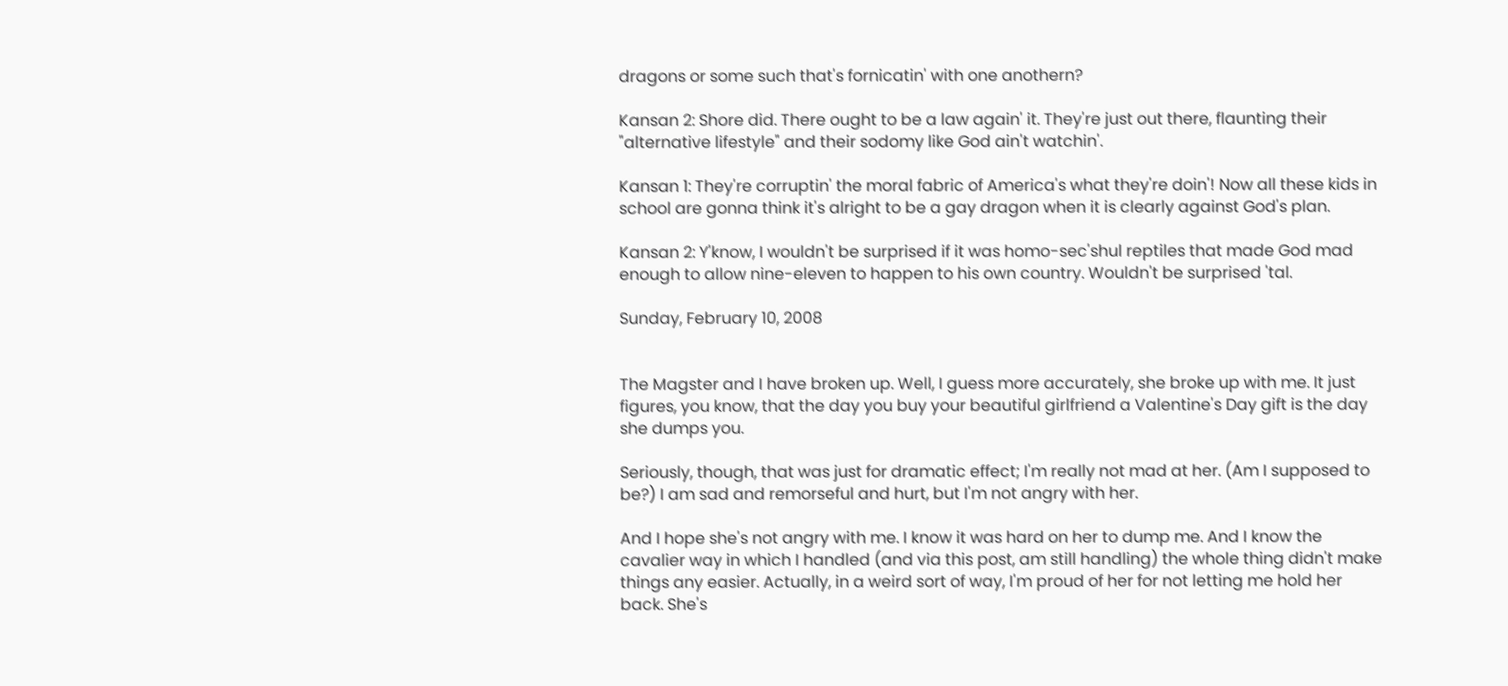dragons or some such that's fornicatin' with one anothern?

Kansan 2: Shore did. There ought to be a law again' it. They're just out there, flaunting their "alternative lifestyle" and their sodomy like God ain't watchin'.

Kansan 1: They're corruptin' the moral fabric of America's what they're doin'! Now all these kids in school are gonna think it's alright to be a gay dragon when it is clearly against God's plan.

Kansan 2: Y'know, I wouldn't be surprised if it was homo-sec'shul reptiles that made God mad enough to allow nine-eleven to happen to his own country. Wouldn't be surprised 'tal.

Sunday, February 10, 2008


The Magster and I have broken up. Well, I guess more accurately, she broke up with me. It just figures, you know, that the day you buy your beautiful girlfriend a Valentine's Day gift is the day she dumps you.

Seriously, though, that was just for dramatic effect; I'm really not mad at her. (Am I supposed to be?) I am sad and remorseful and hurt, but I'm not angry with her.

And I hope she's not angry with me. I know it was hard on her to dump me. And I know the cavalier way in which I handled (and via this post, am still handling) the whole thing didn't make things any easier. Actually, in a weird sort of way, I'm proud of her for not letting me hold her back. She's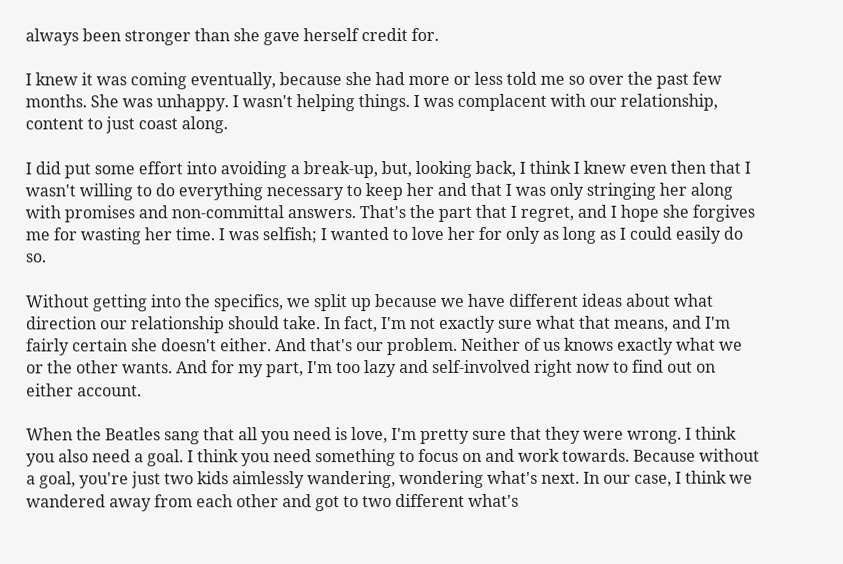always been stronger than she gave herself credit for.

I knew it was coming eventually, because she had more or less told me so over the past few months. She was unhappy. I wasn't helping things. I was complacent with our relationship, content to just coast along.

I did put some effort into avoiding a break-up, but, looking back, I think I knew even then that I wasn't willing to do everything necessary to keep her and that I was only stringing her along with promises and non-committal answers. That's the part that I regret, and I hope she forgives me for wasting her time. I was selfish; I wanted to love her for only as long as I could easily do so.

Without getting into the specifics, we split up because we have different ideas about what direction our relationship should take. In fact, I'm not exactly sure what that means, and I'm fairly certain she doesn't either. And that's our problem. Neither of us knows exactly what we or the other wants. And for my part, I'm too lazy and self-involved right now to find out on either account.

When the Beatles sang that all you need is love, I'm pretty sure that they were wrong. I think you also need a goal. I think you need something to focus on and work towards. Because without a goal, you're just two kids aimlessly wandering, wondering what's next. In our case, I think we wandered away from each other and got to two different what's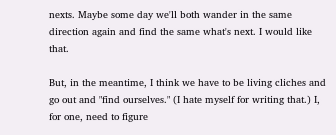nexts. Maybe some day we'll both wander in the same direction again and find the same what's next. I would like that.

But, in the meantime, I think we have to be living cliches and go out and "find ourselves." (I hate myself for writing that.) I, for one, need to figure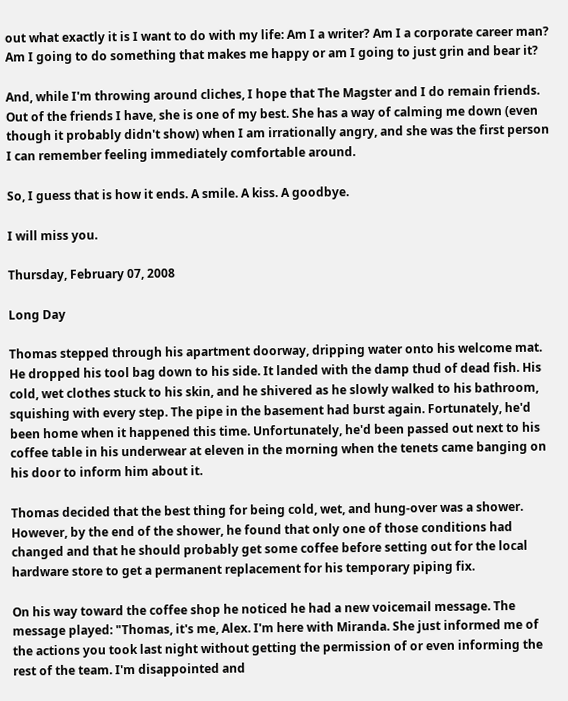out what exactly it is I want to do with my life: Am I a writer? Am I a corporate career man? Am I going to do something that makes me happy or am I going to just grin and bear it?

And, while I'm throwing around cliches, I hope that The Magster and I do remain friends. Out of the friends I have, she is one of my best. She has a way of calming me down (even though it probably didn't show) when I am irrationally angry, and she was the first person I can remember feeling immediately comfortable around.

So, I guess that is how it ends. A smile. A kiss. A goodbye.

I will miss you.

Thursday, February 07, 2008

Long Day

Thomas stepped through his apartment doorway, dripping water onto his welcome mat. He dropped his tool bag down to his side. It landed with the damp thud of dead fish. His cold, wet clothes stuck to his skin, and he shivered as he slowly walked to his bathroom, squishing with every step. The pipe in the basement had burst again. Fortunately, he'd been home when it happened this time. Unfortunately, he'd been passed out next to his coffee table in his underwear at eleven in the morning when the tenets came banging on his door to inform him about it.

Thomas decided that the best thing for being cold, wet, and hung-over was a shower. However, by the end of the shower, he found that only one of those conditions had changed and that he should probably get some coffee before setting out for the local hardware store to get a permanent replacement for his temporary piping fix.

On his way toward the coffee shop he noticed he had a new voicemail message. The message played: "Thomas, it's me, Alex. I'm here with Miranda. She just informed me of the actions you took last night without getting the permission of or even informing the rest of the team. I'm disappointed and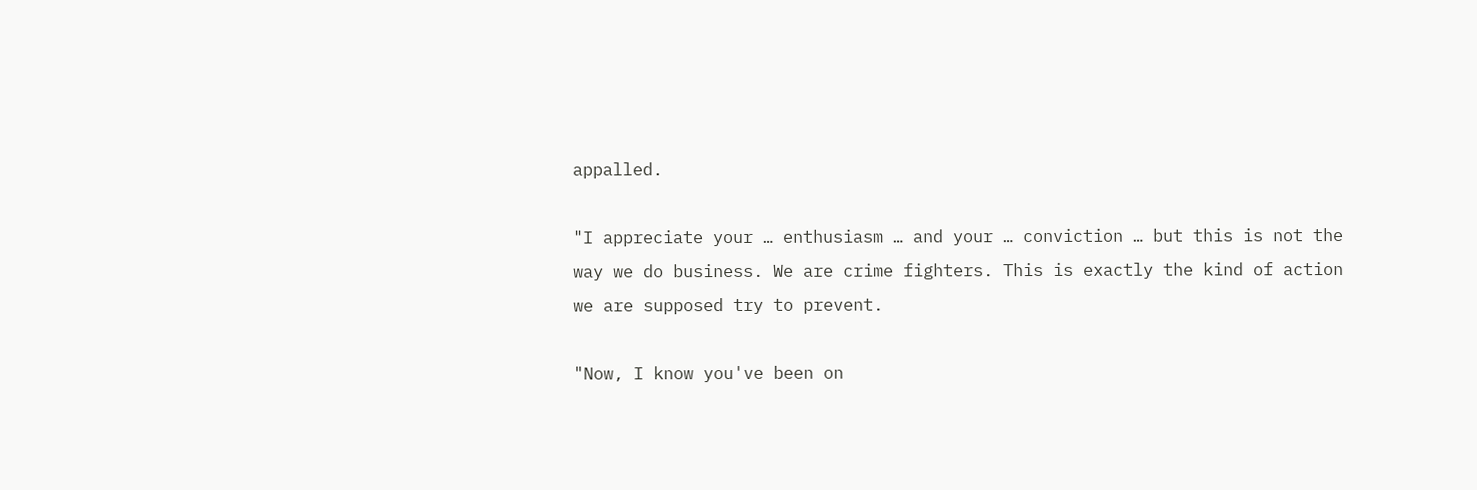appalled.

"I appreciate your … enthusiasm … and your … conviction … but this is not the way we do business. We are crime fighters. This is exactly the kind of action we are supposed try to prevent.

"Now, I know you've been on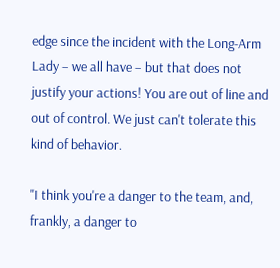edge since the incident with the Long-Arm Lady – we all have – but that does not justify your actions! You are out of line and out of control. We just can't tolerate this kind of behavior.

"I think you're a danger to the team, and, frankly, a danger to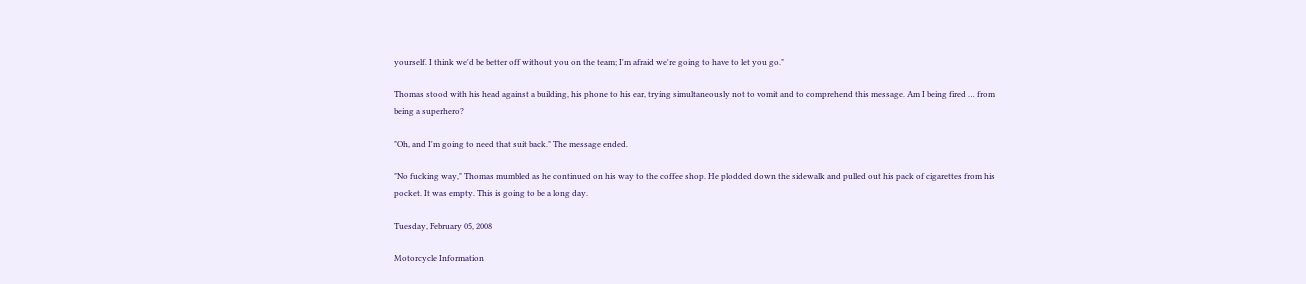yourself. I think we'd be better off without you on the team; I'm afraid we're going to have to let you go."

Thomas stood with his head against a building, his phone to his ear, trying simultaneously not to vomit and to comprehend this message. Am I being fired … from being a superhero?

"Oh, and I'm going to need that suit back." The message ended.

"No fucking way," Thomas mumbled as he continued on his way to the coffee shop. He plodded down the sidewalk and pulled out his pack of cigarettes from his pocket. It was empty. This is going to be a long day.

Tuesday, February 05, 2008

Motorcycle Information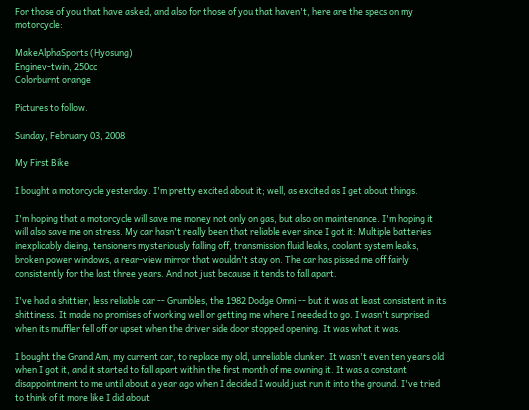For those of you that have asked, and also for those of you that haven't, here are the specs on my motorcycle:

MakeAlphaSports (Hyosung)
Enginev-twin, 250cc
Colorburnt orange

Pictures to follow.

Sunday, February 03, 2008

My First Bike

I bought a motorcycle yesterday. I'm pretty excited about it; well, as excited as I get about things.

I'm hoping that a motorcycle will save me money not only on gas, but also on maintenance. I'm hoping it will also save me on stress. My car hasn't really been that reliable ever since I got it: Multiple batteries inexplicably dieing, tensioners mysteriously falling off, transmission fluid leaks, coolant system leaks, broken power windows, a rear-view mirror that wouldn't stay on. The car has pissed me off fairly consistently for the last three years. And not just because it tends to fall apart.

I've had a shittier, less reliable car -- Grumbles, the 1982 Dodge Omni -- but it was at least consistent in its shittiness. It made no promises of working well or getting me where I needed to go. I wasn't surprised when its muffler fell off or upset when the driver side door stopped opening. It was what it was.

I bought the Grand Am, my current car, to replace my old, unreliable clunker. It wasn't even ten years old when I got it, and it started to fall apart within the first month of me owning it. It was a constant disappointment to me until about a year ago when I decided I would just run it into the ground. I've tried to think of it more like I did about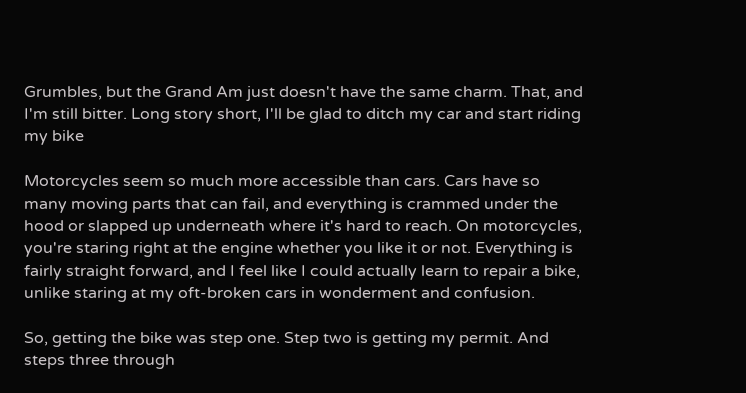Grumbles, but the Grand Am just doesn't have the same charm. That, and I'm still bitter. Long story short, I'll be glad to ditch my car and start riding my bike

Motorcycles seem so much more accessible than cars. Cars have so many moving parts that can fail, and everything is crammed under the hood or slapped up underneath where it's hard to reach. On motorcycles, you're staring right at the engine whether you like it or not. Everything is fairly straight forward, and I feel like I could actually learn to repair a bike, unlike staring at my oft-broken cars in wonderment and confusion.

So, getting the bike was step one. Step two is getting my permit. And steps three through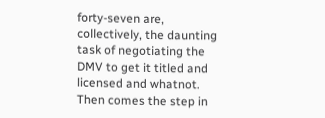forty-seven are, collectively, the daunting task of negotiating the DMV to get it titled and licensed and whatnot. Then comes the step in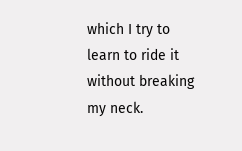which I try to learn to ride it without breaking my neck.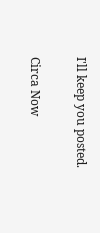I'll keep you posted.

Circa Now